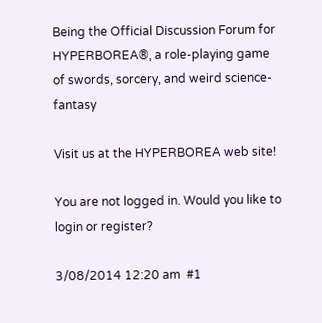Being the Official Discussion Forum for HYPERBOREA®, a role-playing game of swords, sorcery, and weird science-fantasy

Visit us at the HYPERBOREA web site!

You are not logged in. Would you like to login or register?

3/08/2014 12:20 am  #1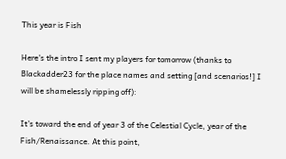This year is Fish

Here's the intro I sent my players for tomorrow (thanks to Blackadder23 for the place names and setting [and scenarios!] I will be shamelessly ripping off):

It's toward the end of year 3 of the Celestial Cycle, year of the Fish/Renaissance. At this point,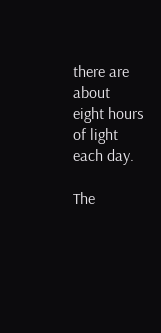there are about eight hours of light each day.

The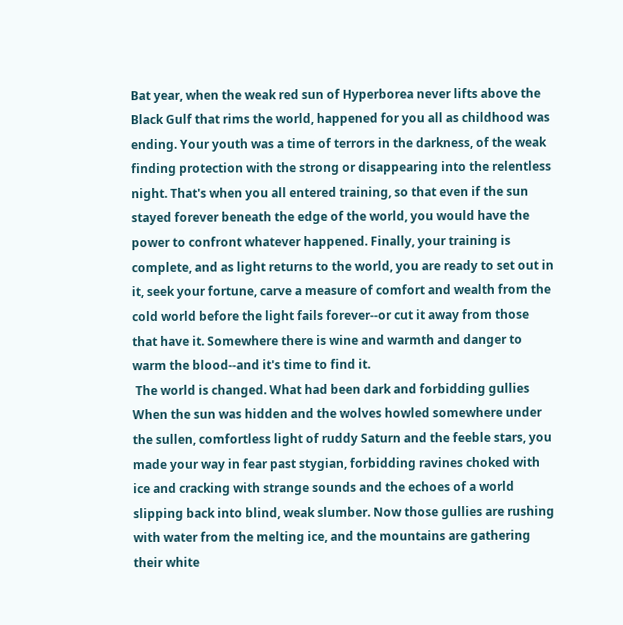Bat year, when the weak red sun of Hyperborea never lifts above the Black Gulf that rims the world, happened for you all as childhood was ending. Your youth was a time of terrors in the darkness, of the weak finding protection with the strong or disappearing into the relentless night. That's when you all entered training, so that even if the sun stayed forever beneath the edge of the world, you would have the power to confront whatever happened. Finally, your training is complete, and as light returns to the world, you are ready to set out in it, seek your fortune, carve a measure of comfort and wealth from the cold world before the light fails forever--or cut it away from those that have it. Somewhere there is wine and warmth and danger to warm the blood--and it's time to find it.
 The world is changed. What had been dark and forbidding gullies When the sun was hidden and the wolves howled somewhere under the sullen, comfortless light of ruddy Saturn and the feeble stars, you made your way in fear past stygian, forbidding ravines choked with ice and cracking with strange sounds and the echoes of a world slipping back into blind, weak slumber. Now those gullies are rushing with water from the melting ice, and the mountains are gathering their white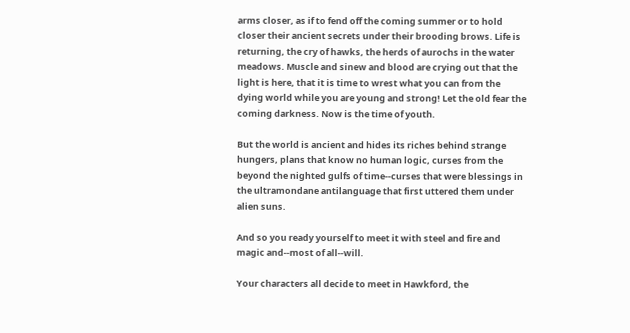arms closer, as if to fend off the coming summer or to hold closer their ancient secrets under their brooding brows. Life is returning, the cry of hawks, the herds of aurochs in the water meadows. Muscle and sinew and blood are crying out that the light is here, that it is time to wrest what you can from the dying world while you are young and strong! Let the old fear the coming darkness. Now is the time of youth.

But the world is ancient and hides its riches behind strange hungers, plans that know no human logic, curses from the beyond the nighted gulfs of time--curses that were blessings in the ultramondane antilanguage that first uttered them under alien suns.

And so you ready yourself to meet it with steel and fire and magic and--most of all--will.

Your characters all decide to meet in Hawkford, the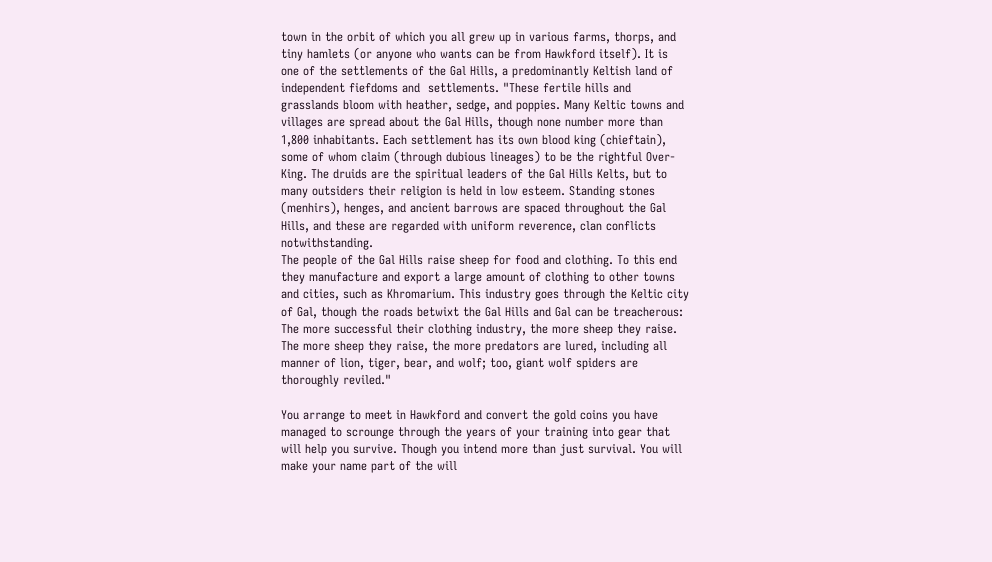town in the orbit of which you all grew up in various farms, thorps, and tiny hamlets (or anyone who wants can be from Hawkford itself). It is one of the settlements of the Gal Hills, a predominantly Keltish land of independent fiefdoms and  settlements. "These fertile hills and grasslands bloom with heather, sedge, and poppies. Many Keltic towns and villages are spread about the Gal Hills, though none number more than 1,800 inhabitants. Each settlement has its own blood king (chieftain), some of whom claim (through dubious lineages) to be the rightful Over-King. The druids are the spiritual leaders of the Gal Hills Kelts, but to many outsiders their religion is held in low esteem. Standing stones (menhirs), henges, and ancient barrows are spaced throughout the Gal Hills, and these are regarded with uniform reverence, clan conflicts notwithstanding.
The people of the Gal Hills raise sheep for food and clothing. To this end they manufacture and export a large amount of clothing to other towns and cities, such as Khromarium. This industry goes through the Keltic city of Gal, though the roads betwixt the Gal Hills and Gal can be treacherous: The more successful their clothing industry, the more sheep they raise. The more sheep they raise, the more predators are lured, including all manner of lion, tiger, bear, and wolf; too, giant wolf spiders are thoroughly reviled."

You arrange to meet in Hawkford and convert the gold coins you have managed to scrounge through the years of your training into gear that will help you survive. Though you intend more than just survival. You will make your name part of the will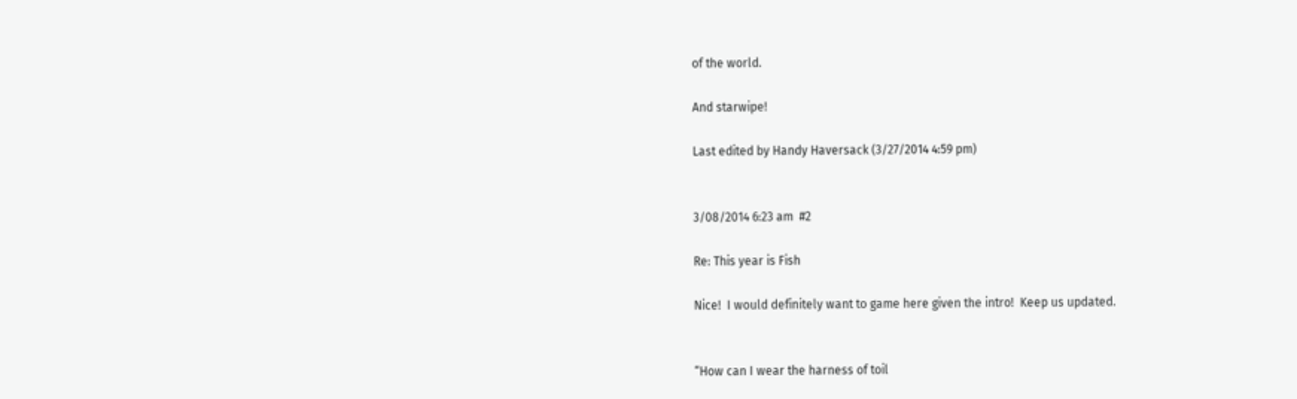of the world.

And starwipe!

Last edited by Handy Haversack (3/27/2014 4:59 pm)


3/08/2014 6:23 am  #2

Re: This year is Fish

Nice!  I would definitely want to game here given the intro!  Keep us updated.


“How can I wear the harness of toil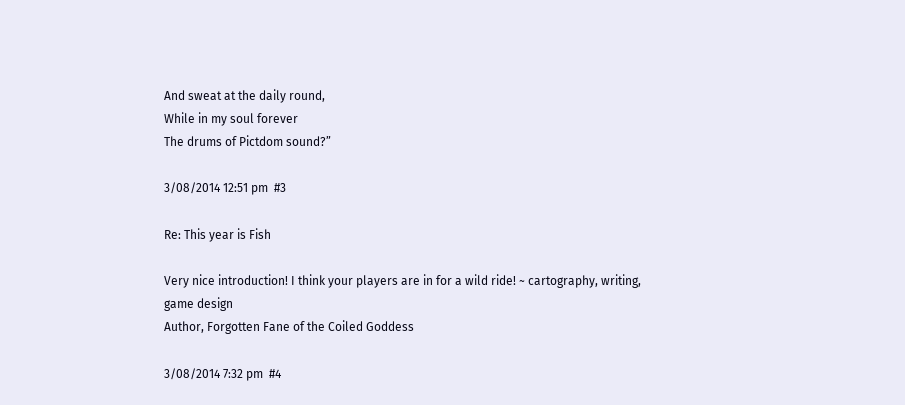And sweat at the daily round,
While in my soul forever
The drums of Pictdom sound?”

3/08/2014 12:51 pm  #3

Re: This year is Fish

Very nice introduction! I think your players are in for a wild ride! ~ cartography, writing, game design
Author, Forgotten Fane of the Coiled Goddess

3/08/2014 7:32 pm  #4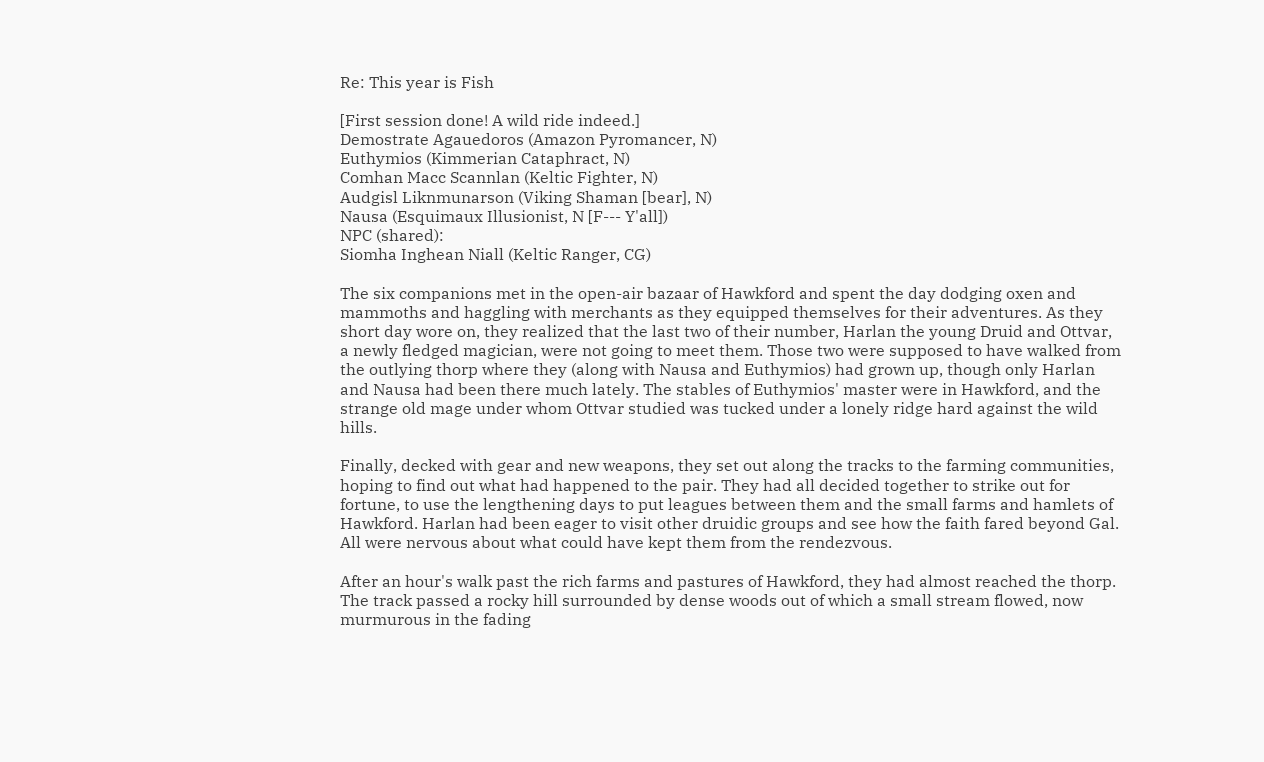Re: This year is Fish

[First session done! A wild ride indeed.]
Demostrate Agauedoros (Amazon Pyromancer, N)
Euthymios (Kimmerian Cataphract, N)
Comhan Macc Scannlan (Keltic Fighter, N)
Audgisl Liknmunarson (Viking Shaman [bear], N)
Nausa (Esquimaux Illusionist, N [F--- Y'all])
NPC (shared):
Siomha Inghean Niall (Keltic Ranger, CG)

The six companions met in the open-air bazaar of Hawkford and spent the day dodging oxen and mammoths and haggling with merchants as they equipped themselves for their adventures. As they short day wore on, they realized that the last two of their number, Harlan the young Druid and Ottvar, a newly fledged magician, were not going to meet them. Those two were supposed to have walked from the outlying thorp where they (along with Nausa and Euthymios) had grown up, though only Harlan and Nausa had been there much lately. The stables of Euthymios' master were in Hawkford, and the strange old mage under whom Ottvar studied was tucked under a lonely ridge hard against the wild hills.

Finally, decked with gear and new weapons, they set out along the tracks to the farming communities, hoping to find out what had happened to the pair. They had all decided together to strike out for fortune, to use the lengthening days to put leagues between them and the small farms and hamlets of Hawkford. Harlan had been eager to visit other druidic groups and see how the faith fared beyond Gal. All were nervous about what could have kept them from the rendezvous.

After an hour's walk past the rich farms and pastures of Hawkford, they had almost reached the thorp. The track passed a rocky hill surrounded by dense woods out of which a small stream flowed, now murmurous in the fading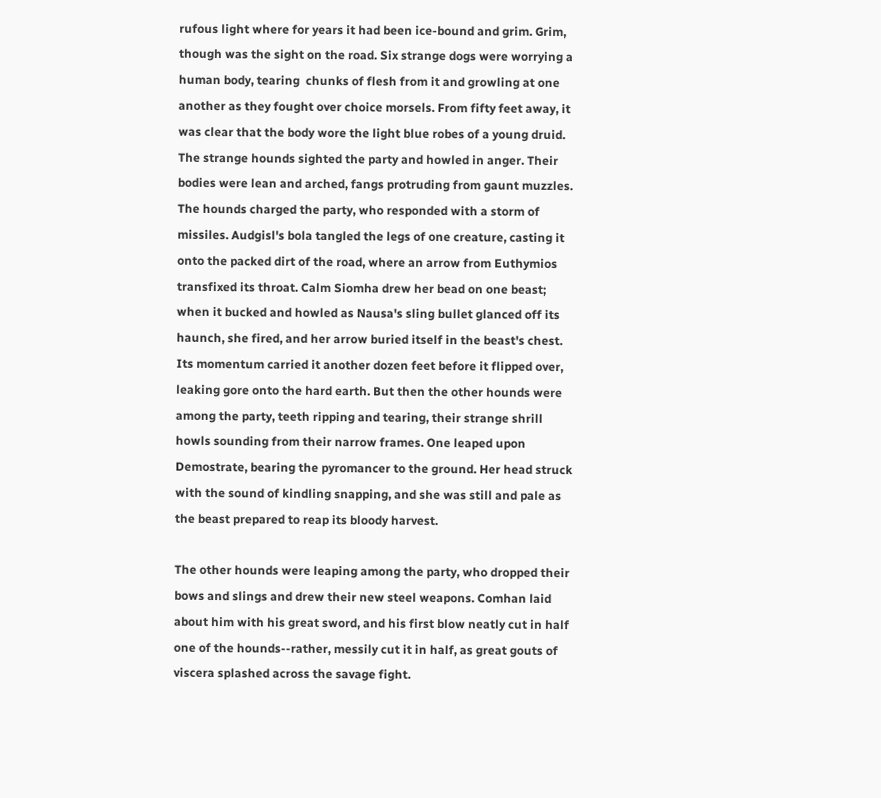rufous light where for years it had been ice-bound and grim. Grim, though was the sight on the road. Six strange dogs were worrying a human body, tearing  chunks of flesh from it and growling at one another as they fought over choice morsels. From fifty feet away, it was clear that the body wore the light blue robes of a young druid. The strange hounds sighted the party and howled in anger. Their bodies were lean and arched, fangs protruding from gaunt muzzles. The hounds charged the party, who responded with a storm of missiles. Audgisl's bola tangled the legs of one creature, casting it onto the packed dirt of the road, where an arrow from Euthymios transfixed its throat. Calm Siomha drew her bead on one beast; when it bucked and howled as Nausa's sling bullet glanced off its haunch, she fired, and her arrow buried itself in the beast's chest. Its momentum carried it another dozen feet before it flipped over, leaking gore onto the hard earth. But then the other hounds were among the party, teeth ripping and tearing, their strange shrill howls sounding from their narrow frames. One leaped upon Demostrate, bearing the pyromancer to the ground. Her head struck with the sound of kindling snapping, and she was still and pale as the beast prepared to reap its bloody harvest.

The other hounds were leaping among the party, who dropped their bows and slings and drew their new steel weapons. Comhan laid about him with his great sword, and his first blow neatly cut in half one of the hounds--rather, messily cut it in half, as great gouts of viscera splashed across the savage fight.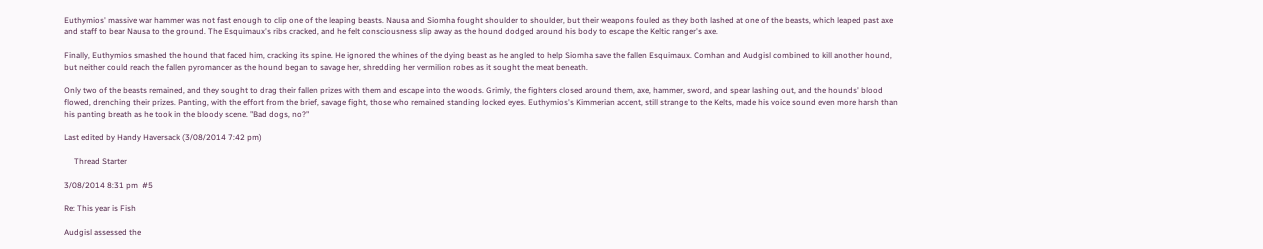Euthymios' massive war hammer was not fast enough to clip one of the leaping beasts. Nausa and Siomha fought shoulder to shoulder, but their weapons fouled as they both lashed at one of the beasts, which leaped past axe and staff to bear Nausa to the ground. The Esquimaux's ribs cracked, and he felt consciousness slip away as the hound dodged around his body to escape the Keltic ranger's axe.

Finally, Euthymios smashed the hound that faced him, cracking its spine. He ignored the whines of the dying beast as he angled to help Siomha save the fallen Esquimaux. Comhan and Audgisl combined to kill another hound, but neither could reach the fallen pyromancer as the hound began to savage her, shredding her vermilion robes as it sought the meat beneath.

Only two of the beasts remained, and they sought to drag their fallen prizes with them and escape into the woods. Grimly, the fighters closed around them, axe, hammer, sword, and spear lashing out, and the hounds' blood flowed, drenching their prizes. Panting, with the effort from the brief, savage fight, those who remained standing locked eyes. Euthymios's Kimmerian accent, still strange to the Kelts, made his voice sound even more harsh than his panting breath as he took in the bloody scene. "Bad dogs, no?"

Last edited by Handy Haversack (3/08/2014 7:42 pm)

     Thread Starter

3/08/2014 8:31 pm  #5

Re: This year is Fish

Audgisl assessed the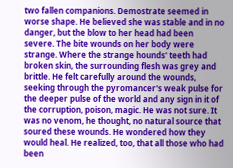two fallen companions. Demostrate seemed in worse shape. He believed she was stable and in no danger, but the blow to her head had been severe. The bite wounds on her body were strange. Where the strange hounds' teeth had broken skin, the surrounding flesh was grey and brittle. He felt carefully around the wounds, seeking through the pyromancer's weak pulse for the deeper pulse of the world and any sign in it of the corruption, poison, magic. He was not sure. It was no venom, he thought, no natural source that soured these wounds. He wondered how they would heal. He realized, too, that all those who had been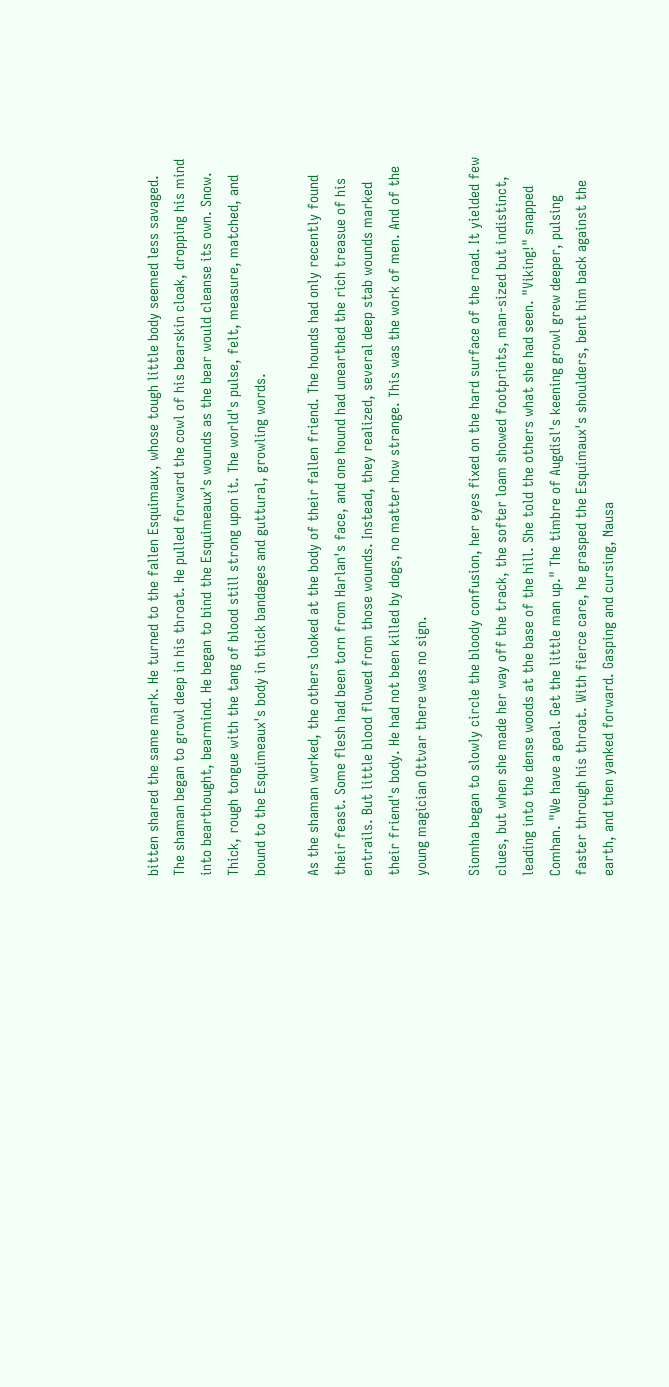bitten shared the same mark. He turned to the fallen Esquimaux, whose tough little body seemed less savaged. The shaman began to growl deep in his throat. He pulled forward the cowl of his bearskin cloak, dropping his mind into bearthought, bearmind. He began to bind the Esquimeaux's wounds as the bear would cleanse its own. Snow. Thick, rough tongue with the tang of blood still strong upon it. The world's pulse, felt, measure, matched, and bound to the Esquimeaux's body in thick bandages and guttural, growling words.

As the shaman worked, the others looked at the body of their fallen friend. The hounds had only recently found their feast. Some flesh had been torn from Harlan's face, and one hound had unearthed the rich treasue of his entrails. But little blood flowed from those wounds. Instead, they realized, several deep stab wounds marked their friend's body. He had not been killed by dogs, no matter how strange. This was the work of men. And of the young magician Ottvar there was no sign.

Siomha began to slowly circle the bloody confusion, her eyes fixed on the hard surface of the road. It yielded few clues, but when she made her way off the track, the softer loam showed footprints, man-sized but indistinct, leading into the dense woods at the base of the hill. She told the others what she had seen. "Viking!" snapped Comhan. "We have a goal. Get the little man up." The timbre of Augdisl's keening growl grew deeper, pulsing faster through his throat. With fierce care, he grasped the Esquimaux's shoulders, bent him back against the earth, and then yanked forward. Gasping and cursing, Nausa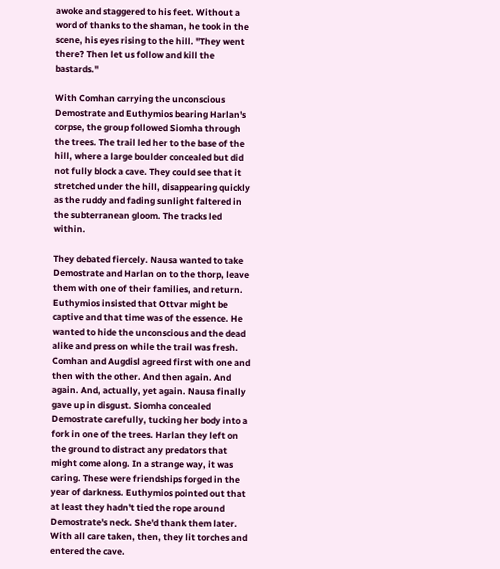awoke and staggered to his feet. Without a word of thanks to the shaman, he took in the scene, his eyes rising to the hill. "They went there? Then let us follow and kill the bastards."

With Comhan carrying the unconscious Demostrate and Euthymios bearing Harlan's corpse, the group followed Siomha through the trees. The trail led her to the base of the hill, where a large boulder concealed but did not fully block a cave. They could see that it stretched under the hill, disappearing quickly as the ruddy and fading sunlight faltered in the subterranean gloom. The tracks led within.

They debated fiercely. Nausa wanted to take Demostrate and Harlan on to the thorp, leave them with one of their families, and return. Euthymios insisted that Ottvar might be captive and that time was of the essence. He wanted to hide the unconscious and the dead alike and press on while the trail was fresh. Comhan and Augdisl agreed first with one and then with the other. And then again. And again. And, actually, yet again. Nausa finally gave up in disgust. Siomha concealed Demostrate carefully, tucking her body into a fork in one of the trees. Harlan they left on the ground to distract any predators that might come along. In a strange way, it was caring. These were friendships forged in the year of darkness. Euthymios pointed out that at least they hadn't tied the rope around Demostrate's neck. She'd thank them later. With all care taken, then, they lit torches and entered the cave.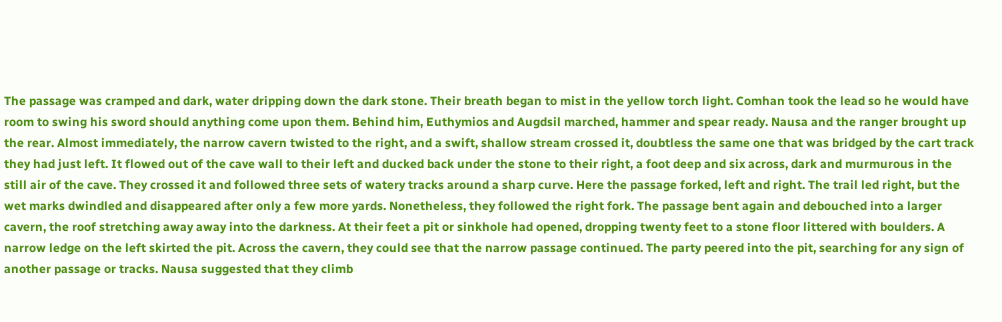The passage was cramped and dark, water dripping down the dark stone. Their breath began to mist in the yellow torch light. Comhan took the lead so he would have room to swing his sword should anything come upon them. Behind him, Euthymios and Augdsil marched, hammer and spear ready. Nausa and the ranger brought up the rear. Almost immediately, the narrow cavern twisted to the right, and a swift, shallow stream crossed it, doubtless the same one that was bridged by the cart track they had just left. It flowed out of the cave wall to their left and ducked back under the stone to their right, a foot deep and six across, dark and murmurous in the still air of the cave. They crossed it and followed three sets of watery tracks around a sharp curve. Here the passage forked, left and right. The trail led right, but the wet marks dwindled and disappeared after only a few more yards. Nonetheless, they followed the right fork. The passage bent again and debouched into a larger cavern, the roof stretching away away into the darkness. At their feet a pit or sinkhole had opened, dropping twenty feet to a stone floor littered with boulders. A narrow ledge on the left skirted the pit. Across the cavern, they could see that the narrow passage continued. The party peered into the pit, searching for any sign of another passage or tracks. Nausa suggested that they climb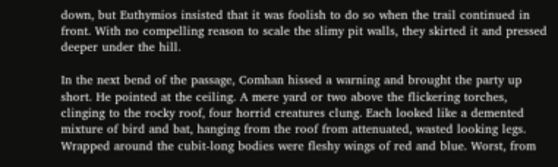down, but Euthymios insisted that it was foolish to do so when the trail continued in front. With no compelling reason to scale the slimy pit walls, they skirted it and pressed deeper under the hill.

In the next bend of the passage, Comhan hissed a warning and brought the party up short. He pointed at the ceiling. A mere yard or two above the flickering torches, clinging to the rocky roof, four horrid creatures clung. Each looked like a demented mixture of bird and bat, hanging from the roof from attenuated, wasted looking legs. Wrapped around the cubit-long bodies were fleshy wings of red and blue. Worst, from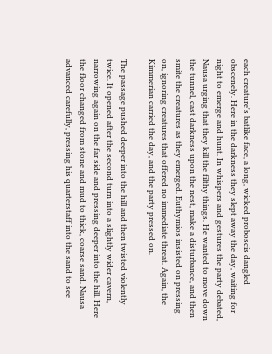each creature's batlike face, a long, wicked proboscis dangled obscenely. Here in the darkness they slept away the day, waiting for night to emerge and hunt. In whispers and gestures the party debated, Nausa urging that they kill the filthy things. He wanted to move down the tunnel, cast darkness upon the nest, make a disturbance, and then smite the creatures as they emerged. Euthymios insisted on pressing on, ignoring creatures that offered no immediate threat. Again, the Kimmerian carried the day, and the party pressed on.

The passage pushed deeper into the hill and then twisted violently twice. It opened after the second turn into a slightly wider cavern, narrowing again on the far side and pressing deeper into the hill. Here the floor changed from stone and mud to thick, coarse sand. Nausa advanced carefully, pressing his quarterstaff into the sand to see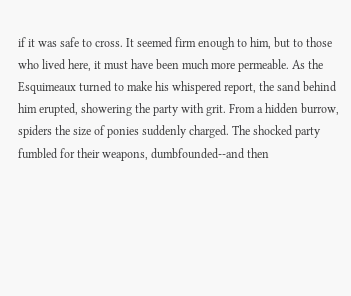if it was safe to cross. It seemed firm enough to him, but to those who lived here, it must have been much more permeable. As the Esquimeaux turned to make his whispered report, the sand behind him erupted, showering the party with grit. From a hidden burrow, spiders the size of ponies suddenly charged. The shocked party fumbled for their weapons, dumbfounded--and then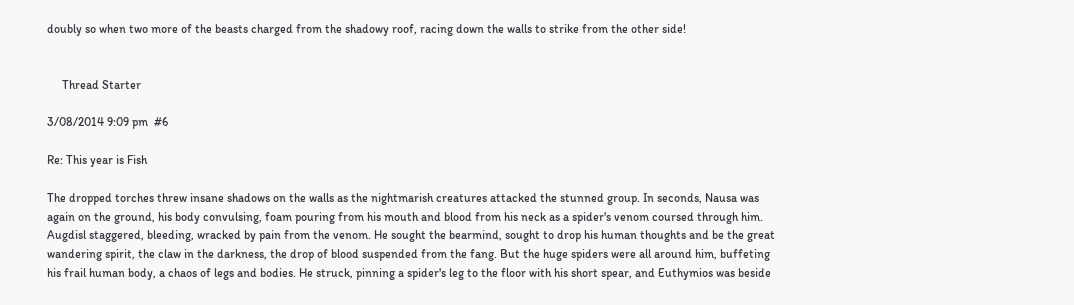doubly so when two more of the beasts charged from the shadowy roof, racing down the walls to strike from the other side!


     Thread Starter

3/08/2014 9:09 pm  #6

Re: This year is Fish

The dropped torches threw insane shadows on the walls as the nightmarish creatures attacked the stunned group. In seconds, Nausa was again on the ground, his body convulsing, foam pouring from his mouth and blood from his neck as a spider's venom coursed through him. Augdisl staggered, bleeding, wracked by pain from the venom. He sought the bearmind, sought to drop his human thoughts and be the great wandering spirit, the claw in the darkness, the drop of blood suspended from the fang. But the huge spiders were all around him, buffeting his frail human body, a chaos of legs and bodies. He struck, pinning a spider's leg to the floor with his short spear, and Euthymios was beside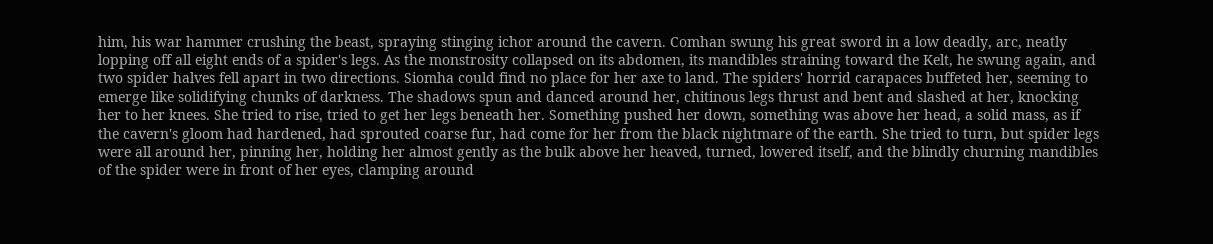him, his war hammer crushing the beast, spraying stinging ichor around the cavern. Comhan swung his great sword in a low deadly, arc, neatly lopping off all eight ends of a spider's legs. As the monstrosity collapsed on its abdomen, its mandibles straining toward the Kelt, he swung again, and two spider halves fell apart in two directions. Siomha could find no place for her axe to land. The spiders' horrid carapaces buffeted her, seeming to emerge like solidifying chunks of darkness. The shadows spun and danced around her, chitinous legs thrust and bent and slashed at her, knocking her to her knees. She tried to rise, tried to get her legs beneath her. Something pushed her down, something was above her head, a solid mass, as if the cavern's gloom had hardened, had sprouted coarse fur, had come for her from the black nightmare of the earth. She tried to turn, but spider legs were all around her, pinning her, holding her almost gently as the bulk above her heaved, turned, lowered itself, and the blindly churning mandibles of the spider were in front of her eyes, clamping around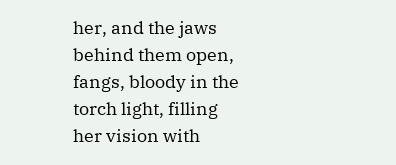her, and the jaws behind them open, fangs, bloody in the torch light, filling her vision with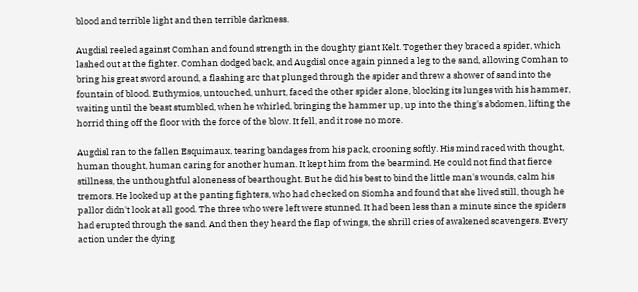blood and terrible light and then terrible darkness.

Augdisl reeled against Comhan and found strength in the doughty giant Kelt. Together they braced a spider, which lashed out at the fighter. Comhan dodged back, and Augdisl once again pinned a leg to the sand, allowing Comhan to bring his great sword around, a flashing arc that plunged through the spider and threw a shower of sand into the fountain of blood. Euthymios, untouched, unhurt, faced the other spider alone, blocking its lunges with his hammer, waiting until the beast stumbled, when he whirled, bringing the hammer up, up into the thing's abdomen, lifting the horrid thing off the floor with the force of the blow. It fell, and it rose no more.

Augdisl ran to the fallen Esquimaux, tearing bandages from his pack, crooning softly. His mind raced with thought, human thought, human caring for another human. It kept him from the bearmind. He could not find that fierce stillness, the unthoughtful aloneness of bearthought. But he did his best to bind the little man's wounds, calm his tremors. He looked up at the panting fighters, who had checked on Siomha and found that she lived still, though he pallor didn't look at all good. The three who were left were stunned. It had been less than a minute since the spiders had erupted through the sand. And then they heard the flap of wings, the shrill cries of awakened scavengers. Every action under the dying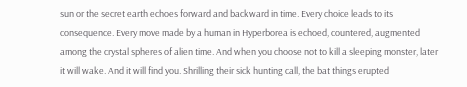sun or the secret earth echoes forward and backward in time. Every choice leads to its consequence. Every move made by a human in Hyperborea is echoed, countered, augmented among the crystal spheres of alien time. And when you choose not to kill a sleeping monster, later it will wake. And it will find you. Shrilling their sick hunting call, the bat things erupted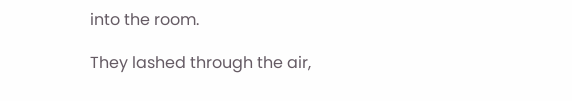into the room.

They lashed through the air,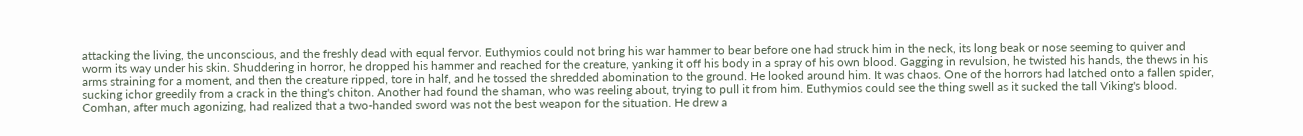attacking the living, the unconscious, and the freshly dead with equal fervor. Euthymios could not bring his war hammer to bear before one had struck him in the neck, its long beak or nose seeming to quiver and worm its way under his skin. Shuddering in horror, he dropped his hammer and reached for the creature, yanking it off his body in a spray of his own blood. Gagging in revulsion, he twisted his hands, the thews in his arms straining for a moment, and then the creature ripped, tore in half, and he tossed the shredded abomination to the ground. He looked around him. It was chaos. One of the horrors had latched onto a fallen spider, sucking ichor greedily from a crack in the thing's chiton. Another had found the shaman, who was reeling about, trying to pull it from him. Euthymios could see the thing swell as it sucked the tall Viking's blood. Comhan, after much agonizing, had realized that a two-handed sword was not the best weapon for the situation. He drew a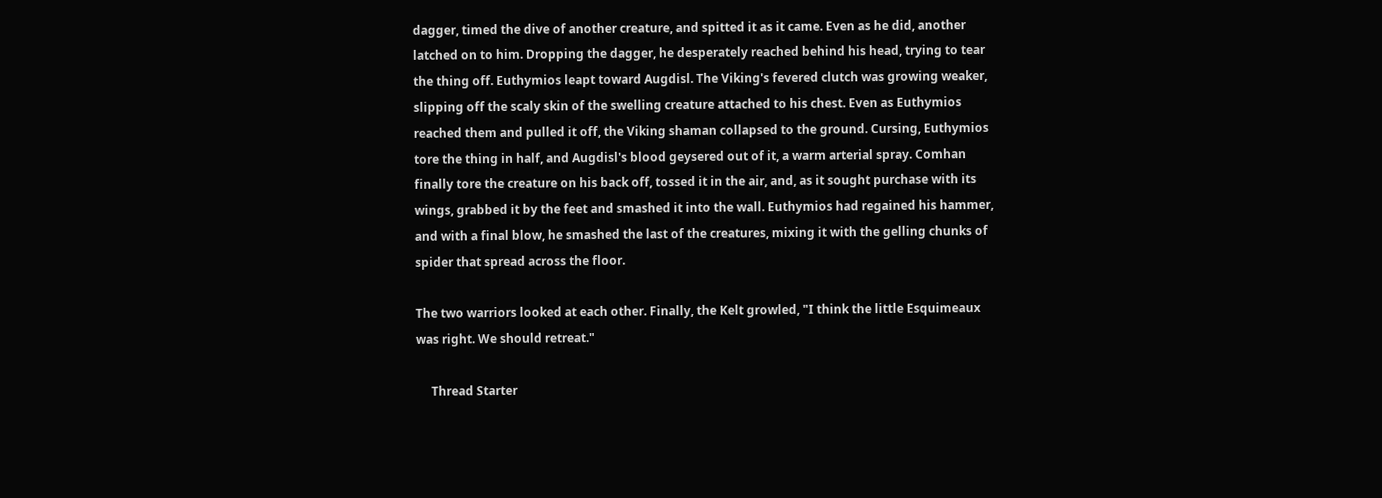dagger, timed the dive of another creature, and spitted it as it came. Even as he did, another latched on to him. Dropping the dagger, he desperately reached behind his head, trying to tear the thing off. Euthymios leapt toward Augdisl. The Viking's fevered clutch was growing weaker, slipping off the scaly skin of the swelling creature attached to his chest. Even as Euthymios reached them and pulled it off, the Viking shaman collapsed to the ground. Cursing, Euthymios tore the thing in half, and Augdisl's blood geysered out of it, a warm arterial spray. Comhan finally tore the creature on his back off, tossed it in the air, and, as it sought purchase with its wings, grabbed it by the feet and smashed it into the wall. Euthymios had regained his hammer, and with a final blow, he smashed the last of the creatures, mixing it with the gelling chunks of spider that spread across the floor.

The two warriors looked at each other. Finally, the Kelt growled, "I think the little Esquimeaux was right. We should retreat."

     Thread Starter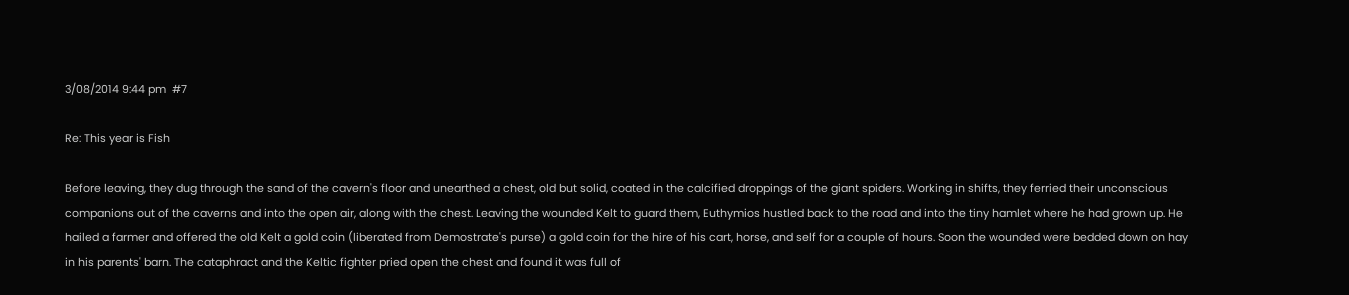3/08/2014 9:44 pm  #7

Re: This year is Fish

Before leaving, they dug through the sand of the cavern's floor and unearthed a chest, old but solid, coated in the calcified droppings of the giant spiders. Working in shifts, they ferried their unconscious companions out of the caverns and into the open air, along with the chest. Leaving the wounded Kelt to guard them, Euthymios hustled back to the road and into the tiny hamlet where he had grown up. He hailed a farmer and offered the old Kelt a gold coin (liberated from Demostrate's purse) a gold coin for the hire of his cart, horse, and self for a couple of hours. Soon the wounded were bedded down on hay in his parents' barn. The cataphract and the Keltic fighter pried open the chest and found it was full of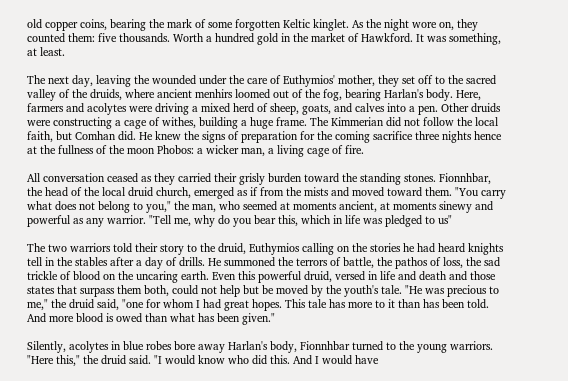old copper coins, bearing the mark of some forgotten Keltic kinglet. As the night wore on, they counted them: five thousands. Worth a hundred gold in the market of Hawkford. It was something, at least.

The next day, leaving the wounded under the care of Euthymios' mother, they set off to the sacred valley of the druids, where ancient menhirs loomed out of the fog, bearing Harlan's body. Here, farmers and acolytes were driving a mixed herd of sheep, goats, and calves into a pen. Other druids were constructing a cage of withes, building a huge frame. The Kimmerian did not follow the local faith, but Comhan did. He knew the signs of preparation for the coming sacrifice three nights hence at the fullness of the moon Phobos: a wicker man, a living cage of fire.

All conversation ceased as they carried their grisly burden toward the standing stones. Fionnhbar, the head of the local druid church, emerged as if from the mists and moved toward them. "You carry what does not belong to you," the man, who seemed at moments ancient, at moments sinewy and powerful as any warrior. "Tell me, why do you bear this, which in life was pledged to us"

The two warriors told their story to the druid, Euthymios calling on the stories he had heard knights tell in the stables after a day of drills. He summoned the terrors of battle, the pathos of loss, the sad trickle of blood on the uncaring earth. Even this powerful druid, versed in life and death and those states that surpass them both, could not help but be moved by the youth's tale. "He was precious to me," the druid said, "one for whom I had great hopes. This tale has more to it than has been told. And more blood is owed than what has been given."

Silently, acolytes in blue robes bore away Harlan's body, Fionnhbar turned to the young warriors. "Here this," the druid said. "I would know who did this. And I would have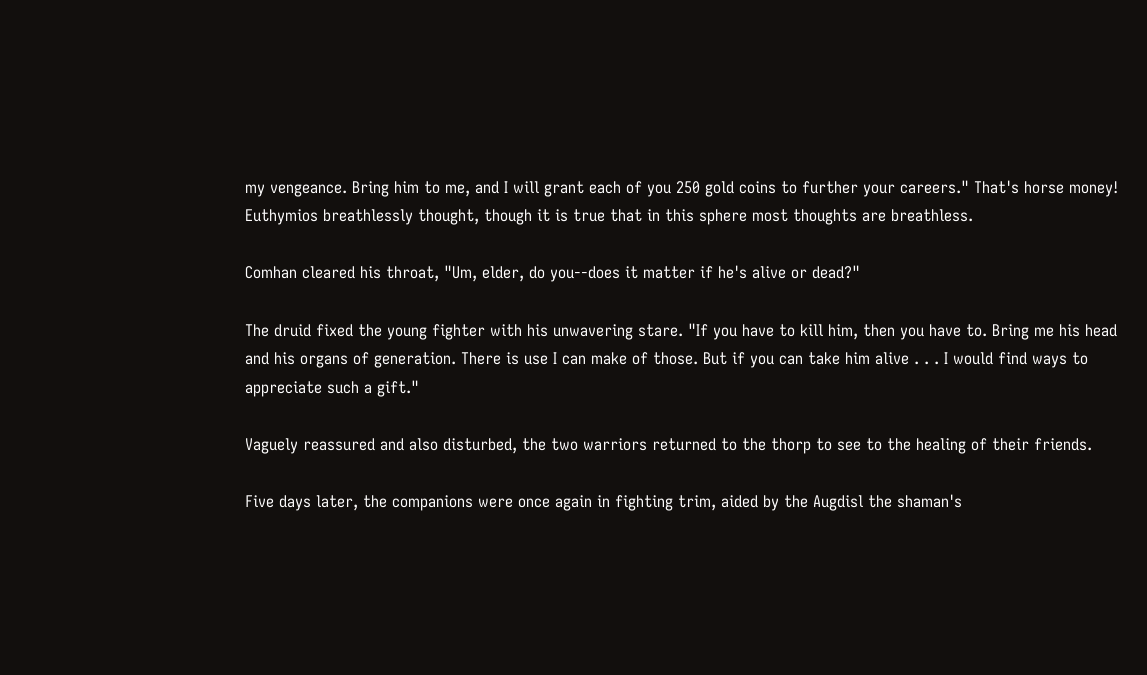my vengeance. Bring him to me, and I will grant each of you 250 gold coins to further your careers." That's horse money! Euthymios breathlessly thought, though it is true that in this sphere most thoughts are breathless.

Comhan cleared his throat, "Um, elder, do you--does it matter if he's alive or dead?"

The druid fixed the young fighter with his unwavering stare. "If you have to kill him, then you have to. Bring me his head and his organs of generation. There is use I can make of those. But if you can take him alive . . . I would find ways to appreciate such a gift."

Vaguely reassured and also disturbed, the two warriors returned to the thorp to see to the healing of their friends.

Five days later, the companions were once again in fighting trim, aided by the Augdisl the shaman's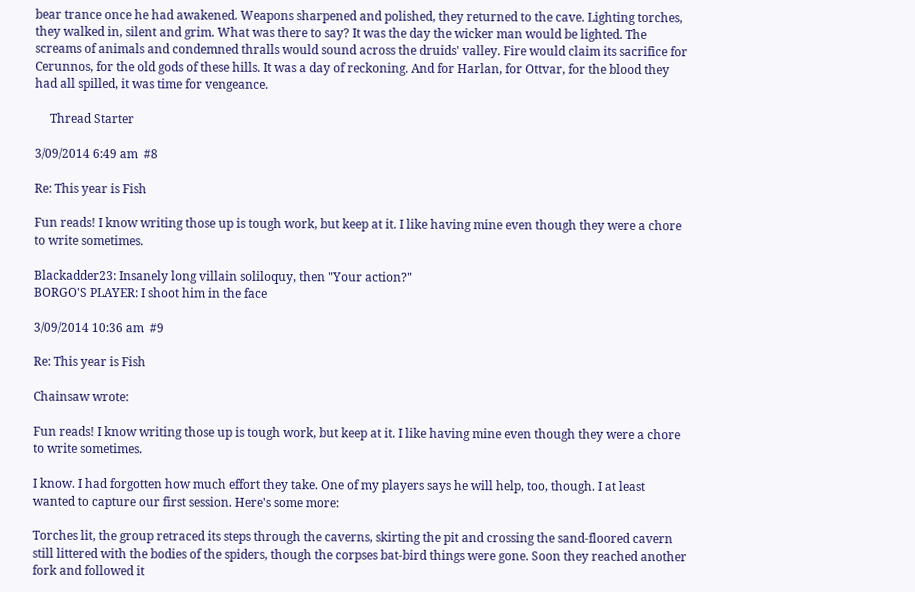bear trance once he had awakened. Weapons sharpened and polished, they returned to the cave. Lighting torches, they walked in, silent and grim. What was there to say? It was the day the wicker man would be lighted. The screams of animals and condemned thralls would sound across the druids' valley. Fire would claim its sacrifice for Cerunnos, for the old gods of these hills. It was a day of reckoning. And for Harlan, for Ottvar, for the blood they had all spilled, it was time for vengeance.

     Thread Starter

3/09/2014 6:49 am  #8

Re: This year is Fish

Fun reads! I know writing those up is tough work, but keep at it. I like having mine even though they were a chore to write sometimes.

Blackadder23: Insanely long villain soliloquy, then "Your action?"
BORGO'S PLAYER: I shoot him in the face

3/09/2014 10:36 am  #9

Re: This year is Fish

Chainsaw wrote:

Fun reads! I know writing those up is tough work, but keep at it. I like having mine even though they were a chore to write sometimes.

I know. I had forgotten how much effort they take. One of my players says he will help, too, though. I at least wanted to capture our first session. Here's some more:

Torches lit, the group retraced its steps through the caverns, skirting the pit and crossing the sand-floored cavern still littered with the bodies of the spiders, though the corpses bat-bird things were gone. Soon they reached another fork and followed it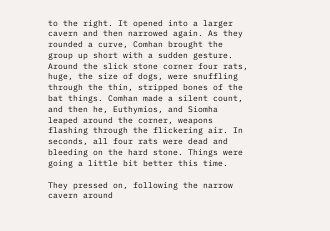to the right. It opened into a larger cavern and then narrowed again. As they rounded a curve, Comhan brought the group up short with a sudden gesture. Around the slick stone corner four rats, huge, the size of dogs, were snuffling through the thin, stripped bones of the bat things. Comhan made a silent count, and then he, Euthymios, and Siomha leaped around the corner, weapons flashing through the flickering air. In seconds, all four rats were dead and bleeding on the hard stone. Things were going a little bit better this time.

They pressed on, following the narrow cavern around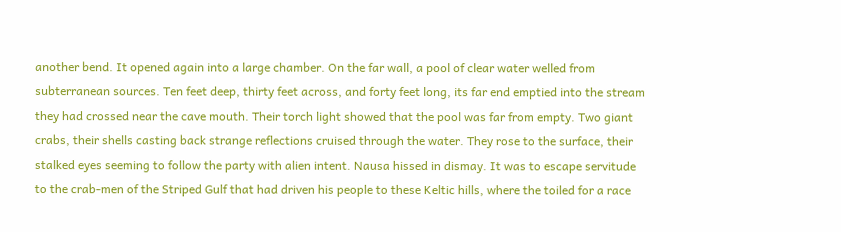another bend. It opened again into a large chamber. On the far wall, a pool of clear water welled from subterranean sources. Ten feet deep, thirty feet across, and forty feet long, its far end emptied into the stream they had crossed near the cave mouth. Their torch light showed that the pool was far from empty. Two giant crabs, their shells casting back strange reflections cruised through the water. They rose to the surface, their stalked eyes seeming to follow the party with alien intent. Nausa hissed in dismay. It was to escape servitude to the crab-men of the Striped Gulf that had driven his people to these Keltic hills, where the toiled for a race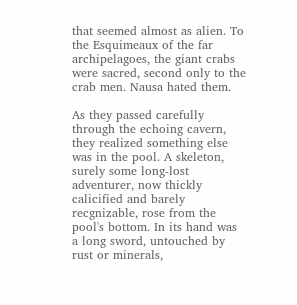that seemed almost as alien. To the Esquimeaux of the far archipelagoes, the giant crabs were sacred, second only to the crab men. Nausa hated them.

As they passed carefully through the echoing cavern, they realized something else was in the pool. A skeleton, surely some long-lost adventurer, now thickly calicified and barely recgnizable, rose from the pool's bottom. In its hand was a long sword, untouched by rust or minerals,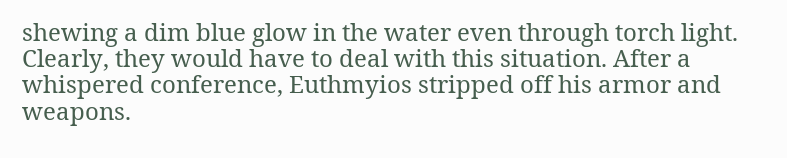shewing a dim blue glow in the water even through torch light. Clearly, they would have to deal with this situation. After a whispered conference, Euthmyios stripped off his armor and weapons.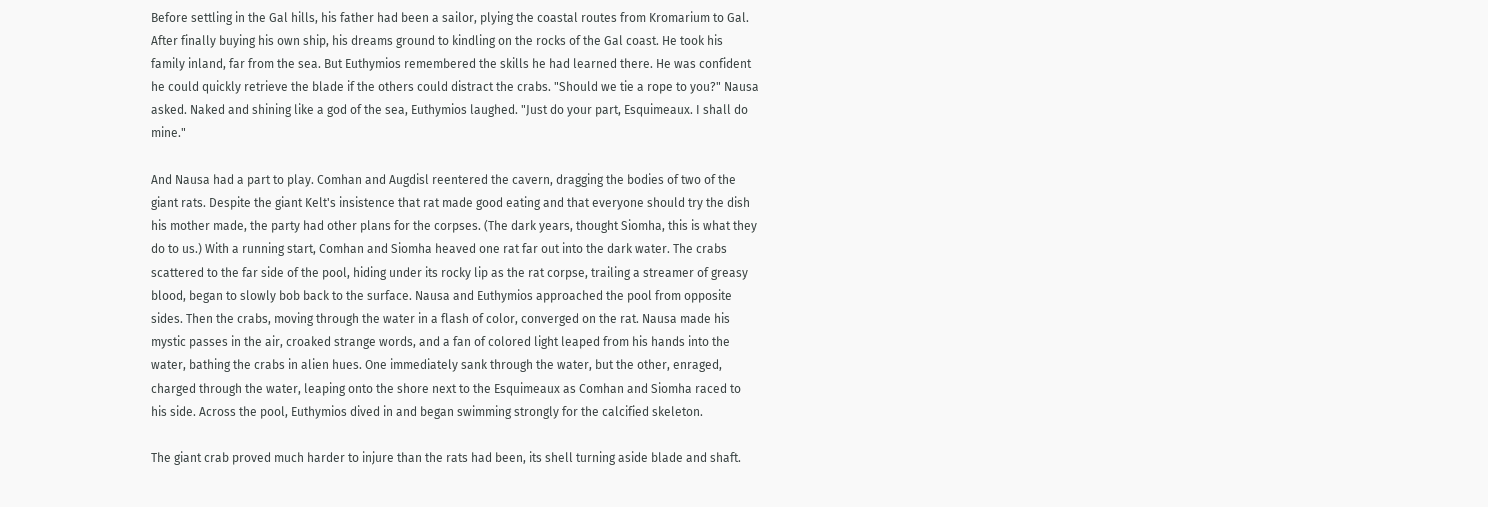Before settling in the Gal hills, his father had been a sailor, plying the coastal routes from Kromarium to Gal. After finally buying his own ship, his dreams ground to kindling on the rocks of the Gal coast. He took his family inland, far from the sea. But Euthymios remembered the skills he had learned there. He was confident he could quickly retrieve the blade if the others could distract the crabs. "Should we tie a rope to you?" Nausa asked. Naked and shining like a god of the sea, Euthymios laughed. "Just do your part, Esquimeaux. I shall do mine."

And Nausa had a part to play. Comhan and Augdisl reentered the cavern, dragging the bodies of two of the giant rats. Despite the giant Kelt's insistence that rat made good eating and that everyone should try the dish his mother made, the party had other plans for the corpses. (The dark years, thought Siomha, this is what they do to us.) With a running start, Comhan and Siomha heaved one rat far out into the dark water. The crabs scattered to the far side of the pool, hiding under its rocky lip as the rat corpse, trailing a streamer of greasy blood, began to slowly bob back to the surface. Nausa and Euthymios approached the pool from opposite sides. Then the crabs, moving through the water in a flash of color, converged on the rat. Nausa made his mystic passes in the air, croaked strange words, and a fan of colored light leaped from his hands into the water, bathing the crabs in alien hues. One immediately sank through the water, but the other, enraged, charged through the water, leaping onto the shore next to the Esquimeaux as Comhan and Siomha raced to his side. Across the pool, Euthymios dived in and began swimming strongly for the calcified skeleton.

The giant crab proved much harder to injure than the rats had been, its shell turning aside blade and shaft.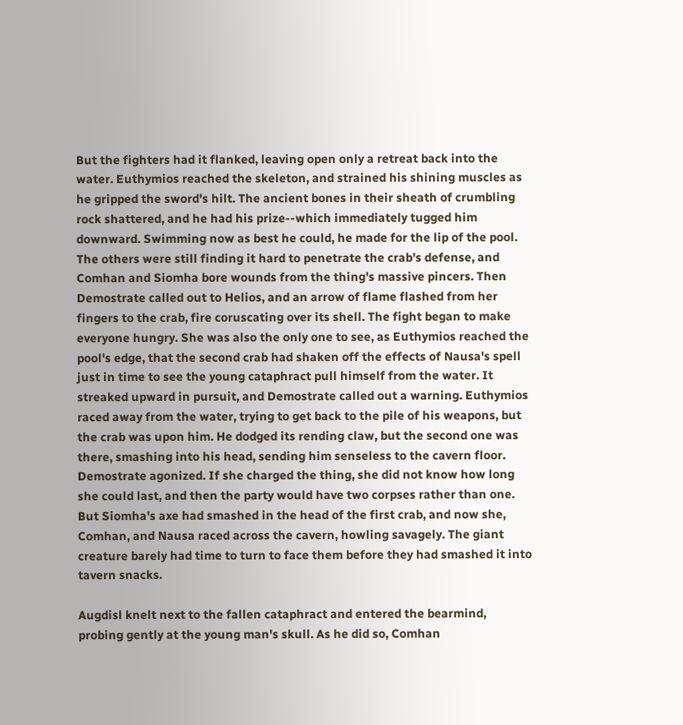But the fighters had it flanked, leaving open only a retreat back into the water. Euthymios reached the skeleton, and strained his shining muscles as he gripped the sword's hilt. The ancient bones in their sheath of crumbling rock shattered, and he had his prize--which immediately tugged him downward. Swimming now as best he could, he made for the lip of the pool. The others were still finding it hard to penetrate the crab's defense, and Comhan and Siomha bore wounds from the thing's massive pincers. Then Demostrate called out to Helios, and an arrow of flame flashed from her fingers to the crab, fire coruscating over its shell. The fight began to make everyone hungry. She was also the only one to see, as Euthymios reached the pool's edge, that the second crab had shaken off the effects of Nausa's spell just in time to see the young cataphract pull himself from the water. It streaked upward in pursuit, and Demostrate called out a warning. Euthymios raced away from the water, trying to get back to the pile of his weapons, but the crab was upon him. He dodged its rending claw, but the second one was there, smashing into his head, sending him senseless to the cavern floor. Demostrate agonized. If she charged the thing, she did not know how long she could last, and then the party would have two corpses rather than one. But Siomha's axe had smashed in the head of the first crab, and now she, Comhan, and Nausa raced across the cavern, howling savagely. The giant creature barely had time to turn to face them before they had smashed it into tavern snacks.

Augdisl knelt next to the fallen cataphract and entered the bearmind, probing gently at the young man's skull. As he did so, Comhan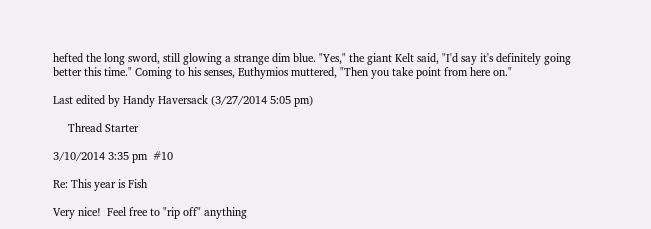hefted the long sword, still glowing a strange dim blue. "Yes," the giant Kelt said, "I'd say it's definitely going better this time." Coming to his senses, Euthymios muttered, "Then you take point from here on."

Last edited by Handy Haversack (3/27/2014 5:05 pm)

     Thread Starter

3/10/2014 3:35 pm  #10

Re: This year is Fish

Very nice!  Feel free to "rip off" anything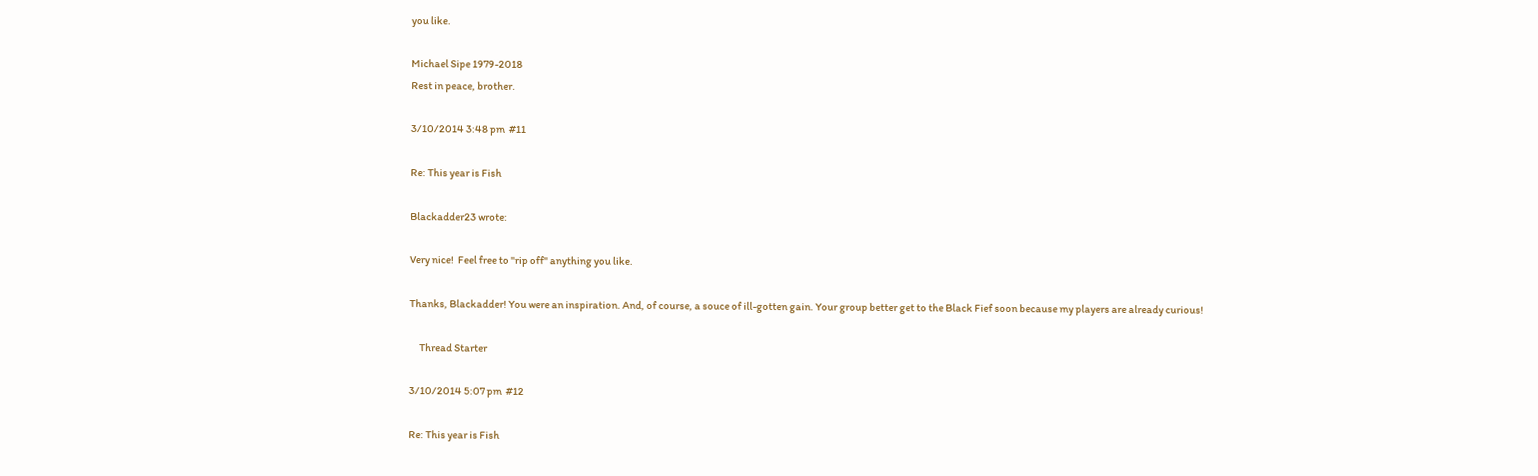you like.

Michael Sipe 1979-2018
Rest in peace, brother.

3/10/2014 3:48 pm  #11

Re: This year is Fish

Blackadder23 wrote:

Very nice!  Feel free to "rip off" anything you like.

Thanks, Blackadder! You were an inspiration. And, of course, a souce of ill-gotten gain. Your group better get to the Black Fief soon because my players are already curious!

     Thread Starter

3/10/2014 5:07 pm  #12

Re: This year is Fish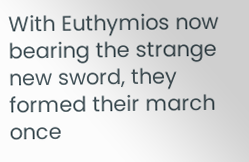With Euthymios now bearing the strange new sword, they formed their march once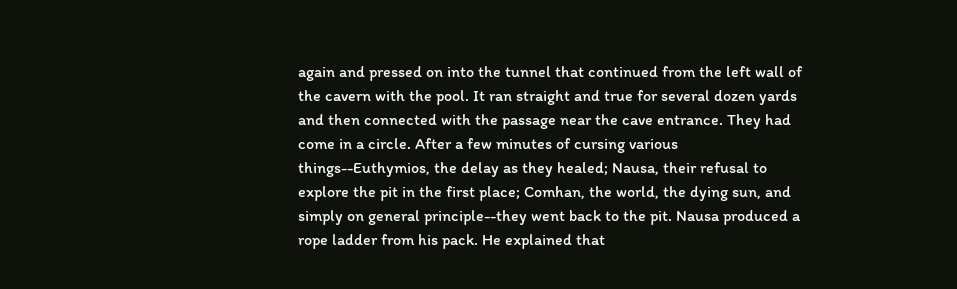again and pressed on into the tunnel that continued from the left wall of the cavern with the pool. It ran straight and true for several dozen yards and then connected with the passage near the cave entrance. They had come in a circle. After a few minutes of cursing various things--Euthymios, the delay as they healed; Nausa, their refusal to explore the pit in the first place; Comhan, the world, the dying sun, and simply on general principle--they went back to the pit. Nausa produced a rope ladder from his pack. He explained that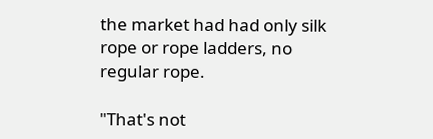the market had had only silk rope or rope ladders, no regular rope.

"That's not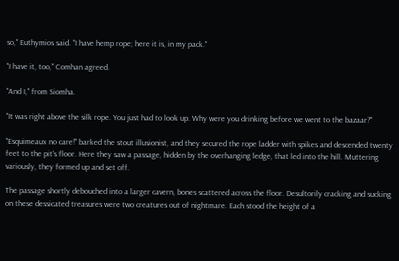so," Euthymios said. "I have hemp rope; here it is, in my pack."

"I have it, too," Comhan agreed.

"And I," from Siomha.

"It was right above the silk rope. You just had to look up. Why were you drinking before we went to the bazaar?"

"Esquimeaux no care!" barked the stout illusionist, and they secured the rope ladder with spikes and descended twenty feet to the pit's floor. Here they saw a passage, hidden by the overhanging ledge, that led into the hill. Muttering variously, they formed up and set off.

The passage shortly debouched into a larger cavern, bones scattered across the floor. Desultorily cracking and sucking on these dessicated treasures were two creatures out of nightmare. Each stood the height of a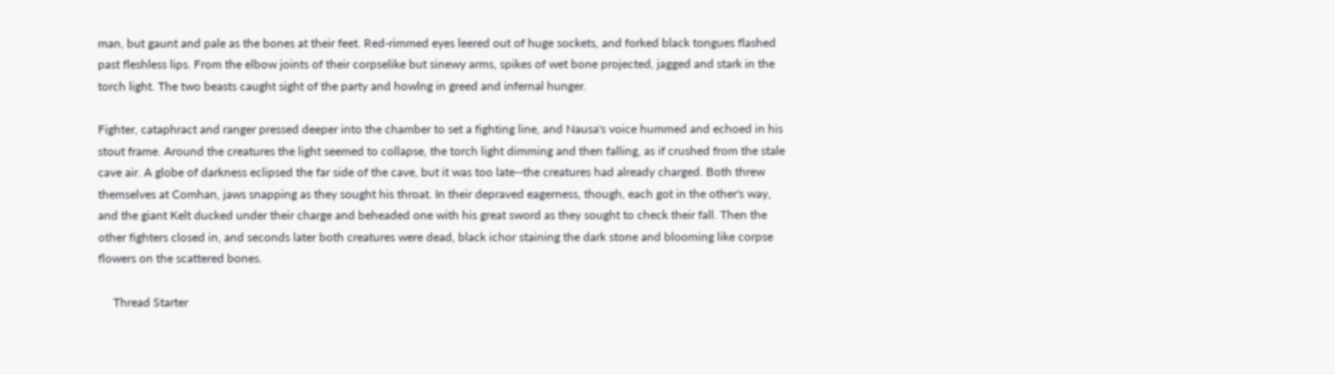man, but gaunt and pale as the bones at their feet. Red-rimmed eyes leered out of huge sockets, and forked black tongues flashed past fleshless lips. From the elbow joints of their corpselike but sinewy arms, spikes of wet bone projected, jagged and stark in the torch light. The two beasts caught sight of the party and howlng in greed and infernal hunger.

Fighter, cataphract and ranger pressed deeper into the chamber to set a fighting line, and Nausa's voice hummed and echoed in his stout frame. Around the creatures the light seemed to collapse, the torch light dimming and then falling, as if crushed from the stale cave air. A globe of darkness eclipsed the far side of the cave, but it was too late--the creatures had already charged. Both threw themselves at Comhan, jaws snapping as they sought his throat. In their depraved eagerness, though, each got in the other's way, and the giant Kelt ducked under their charge and beheaded one with his great sword as they sought to check their fall. Then the other fighters closed in, and seconds later both creatures were dead, black ichor staining the dark stone and blooming like corpse flowers on the scattered bones.

     Thread Starter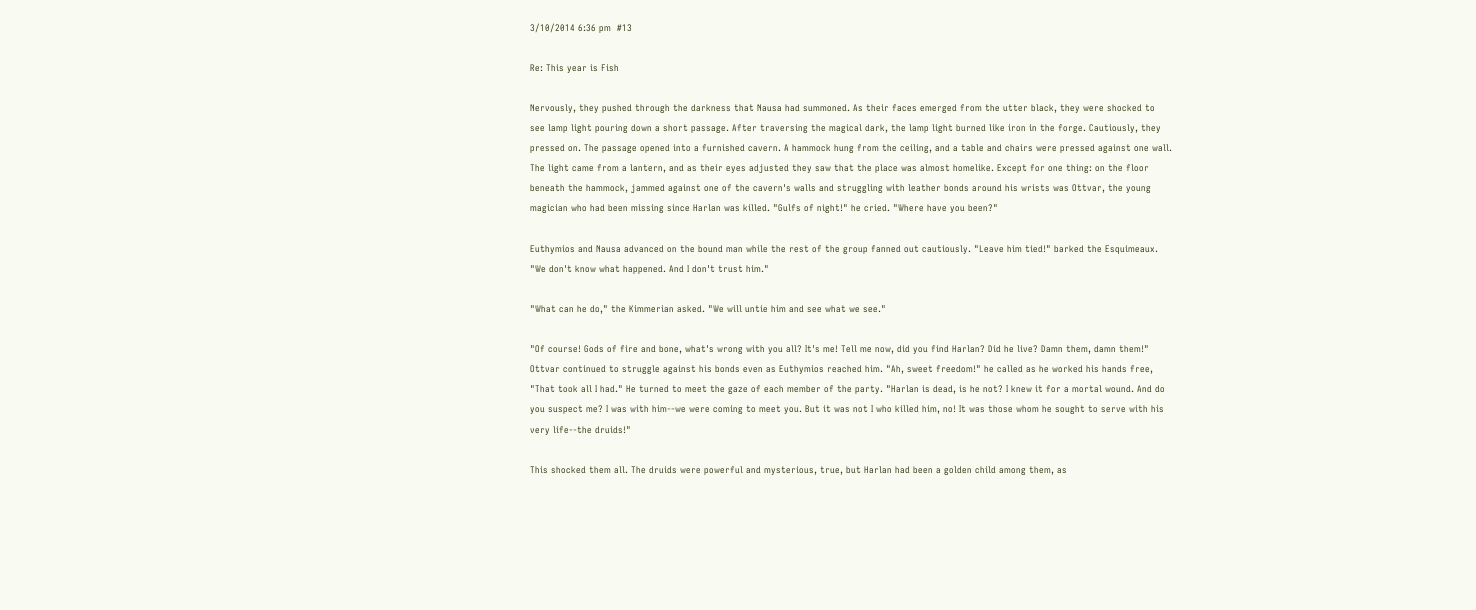3/10/2014 6:36 pm  #13

Re: This year is Fish

Nervously, they pushed through the darkness that Nausa had summoned. As their faces emerged from the utter black, they were shocked to see lamp light pouring down a short passage. After traversing the magical dark, the lamp light burned like iron in the forge. Cautiously, they pressed on. The passage opened into a furnished cavern. A hammock hung from the ceiling, and a table and chairs were pressed against one wall. The light came from a lantern, and as their eyes adjusted they saw that the place was almost homelike. Except for one thing: on the floor beneath the hammock, jammed against one of the cavern's walls and struggling with leather bonds around his wrists was Ottvar, the young magician who had been missing since Harlan was killed. "Gulfs of night!" he cried. "Where have you been?"

Euthymios and Nausa advanced on the bound man while the rest of the group fanned out cautiously. "Leave him tied!" barked the Esquimeaux. "We don't know what happened. And I don't trust him."

"What can he do," the Kimmerian asked. "We will untie him and see what we see."

"Of course! Gods of fire and bone, what's wrong with you all? It's me! Tell me now, did you find Harlan? Did he live? Damn them, damn them!" Ottvar continued to struggle against his bonds even as Euthymios reached him. "Ah, sweet freedom!" he called as he worked his hands free, "That took all I had." He turned to meet the gaze of each member of the party. "Harlan is dead, is he not? I knew it for a mortal wound. And do you suspect me? I was with him--we were coming to meet you. But it was not I who killed him, no! It was those whom he sought to serve with his very life--the druids!"

This shocked them all. The druids were powerful and mysterious, true, but Harlan had been a golden child among them, as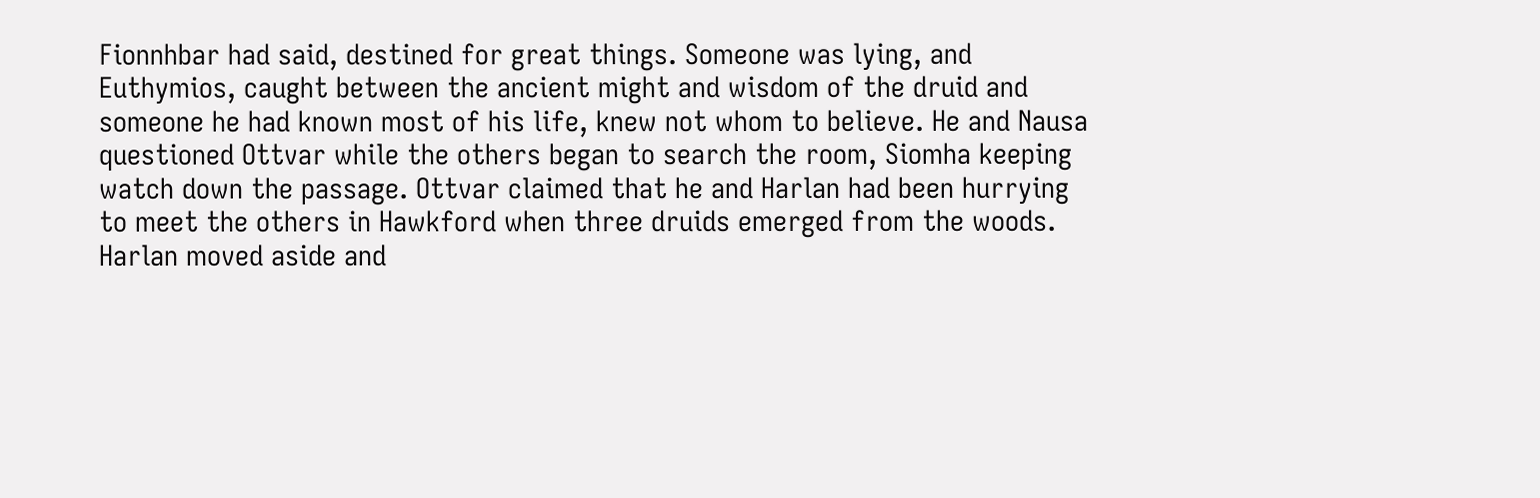Fionnhbar had said, destined for great things. Someone was lying, and Euthymios, caught between the ancient might and wisdom of the druid and someone he had known most of his life, knew not whom to believe. He and Nausa questioned Ottvar while the others began to search the room, Siomha keeping watch down the passage. Ottvar claimed that he and Harlan had been hurrying to meet the others in Hawkford when three druids emerged from the woods. Harlan moved aside and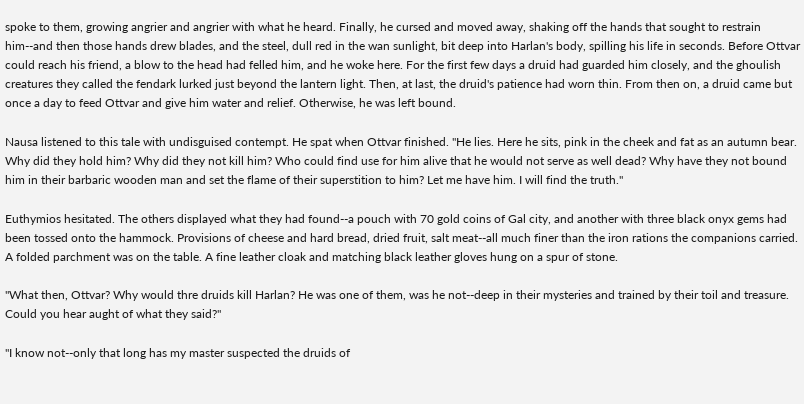spoke to them, growing angrier and angrier with what he heard. Finally, he cursed and moved away, shaking off the hands that sought to restrain him--and then those hands drew blades, and the steel, dull red in the wan sunlight, bit deep into Harlan's body, spilling his life in seconds. Before Ottvar could reach his friend, a blow to the head had felled him, and he woke here. For the first few days a druid had guarded him closely, and the ghoulish creatures they called the fendark lurked just beyond the lantern light. Then, at last, the druid's patience had worn thin. From then on, a druid came but once a day to feed Ottvar and give him water and relief. Otherwise, he was left bound.

Nausa listened to this tale with undisguised contempt. He spat when Ottvar finished. "He lies. Here he sits, pink in the cheek and fat as an autumn bear. Why did they hold him? Why did they not kill him? Who could find use for him alive that he would not serve as well dead? Why have they not bound him in their barbaric wooden man and set the flame of their superstition to him? Let me have him. I will find the truth."

Euthymios hesitated. The others displayed what they had found--a pouch with 70 gold coins of Gal city, and another with three black onyx gems had been tossed onto the hammock. Provisions of cheese and hard bread, dried fruit, salt meat--all much finer than the iron rations the companions carried. A folded parchment was on the table. A fine leather cloak and matching black leather gloves hung on a spur of stone.

"What then, Ottvar? Why would thre druids kill Harlan? He was one of them, was he not--deep in their mysteries and trained by their toil and treasure. Could you hear aught of what they said?"

"I know not--only that long has my master suspected the druids of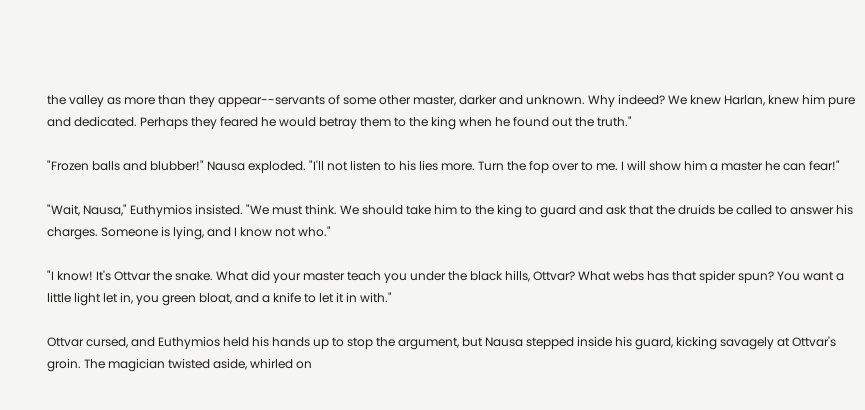the valley as more than they appear--servants of some other master, darker and unknown. Why indeed? We knew Harlan, knew him pure and dedicated. Perhaps they feared he would betray them to the king when he found out the truth."

"Frozen balls and blubber!" Nausa exploded. "I'll not listen to his lies more. Turn the fop over to me. I will show him a master he can fear!"

"Wait, Nausa," Euthymios insisted. "We must think. We should take him to the king to guard and ask that the druids be called to answer his charges. Someone is lying, and I know not who."

"I know! It's Ottvar the snake. What did your master teach you under the black hills, Ottvar? What webs has that spider spun? You want a little light let in, you green bloat, and a knife to let it in with."

Ottvar cursed, and Euthymios held his hands up to stop the argument, but Nausa stepped inside his guard, kicking savagely at Ottvar's groin. The magician twisted aside, whirled on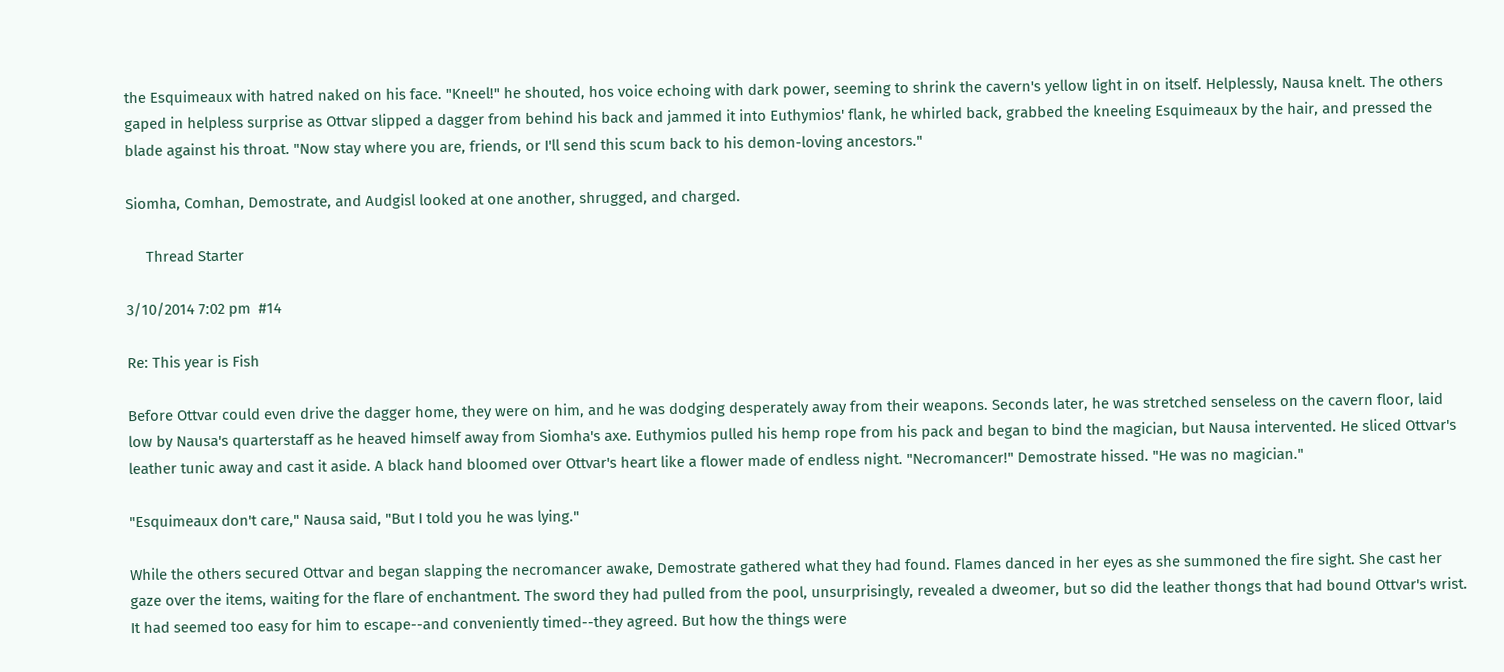the Esquimeaux with hatred naked on his face. "Kneel!" he shouted, hos voice echoing with dark power, seeming to shrink the cavern's yellow light in on itself. Helplessly, Nausa knelt. The others gaped in helpless surprise as Ottvar slipped a dagger from behind his back and jammed it into Euthymios' flank, he whirled back, grabbed the kneeling Esquimeaux by the hair, and pressed the blade against his throat. "Now stay where you are, friends, or I'll send this scum back to his demon-loving ancestors."

Siomha, Comhan, Demostrate, and Audgisl looked at one another, shrugged, and charged.

     Thread Starter

3/10/2014 7:02 pm  #14

Re: This year is Fish

Before Ottvar could even drive the dagger home, they were on him, and he was dodging desperately away from their weapons. Seconds later, he was stretched senseless on the cavern floor, laid low by Nausa's quarterstaff as he heaved himself away from Siomha's axe. Euthymios pulled his hemp rope from his pack and began to bind the magician, but Nausa intervented. He sliced Ottvar's leather tunic away and cast it aside. A black hand bloomed over Ottvar's heart like a flower made of endless night. "Necromancer!" Demostrate hissed. "He was no magician."

"Esquimeaux don't care," Nausa said, "But I told you he was lying."

While the others secured Ottvar and began slapping the necromancer awake, Demostrate gathered what they had found. Flames danced in her eyes as she summoned the fire sight. She cast her gaze over the items, waiting for the flare of enchantment. The sword they had pulled from the pool, unsurprisingly, revealed a dweomer, but so did the leather thongs that had bound Ottvar's wrist. It had seemed too easy for him to escape--and conveniently timed--they agreed. But how the things were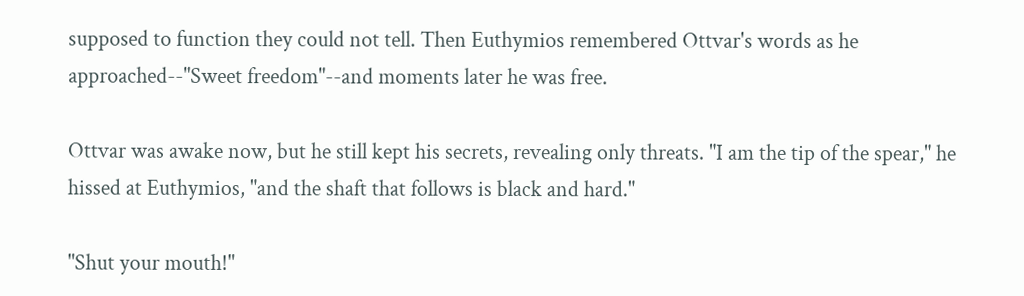supposed to function they could not tell. Then Euthymios remembered Ottvar's words as he approached--"Sweet freedom"--and moments later he was free.

Ottvar was awake now, but he still kept his secrets, revealing only threats. "I am the tip of the spear," he hissed at Euthymios, "and the shaft that follows is black and hard."

"Shut your mouth!"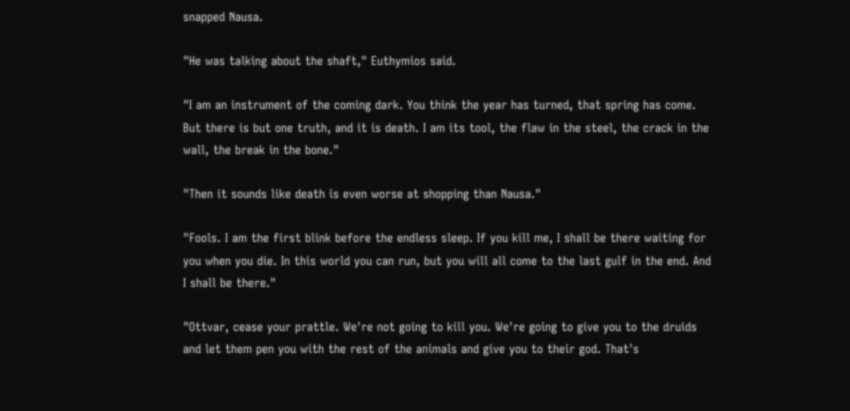snapped Nausa.

"He was talking about the shaft," Euthymios said.

"I am an instrument of the coming dark. You think the year has turned, that spring has come. But there is but one truth, and it is death. I am its tool, the flaw in the steel, the crack in the wall, the break in the bone."

"Then it sounds like death is even worse at shopping than Nausa."

"Fools. I am the first blink before the endless sleep. If you kill me, I shall be there waiting for you when you die. In this world you can run, but you will all come to the last gulf in the end. And I shall be there."

"Ottvar, cease your prattle. We're not going to kill you. We're going to give you to the druids and let them pen you with the rest of the animals and give you to their god. That's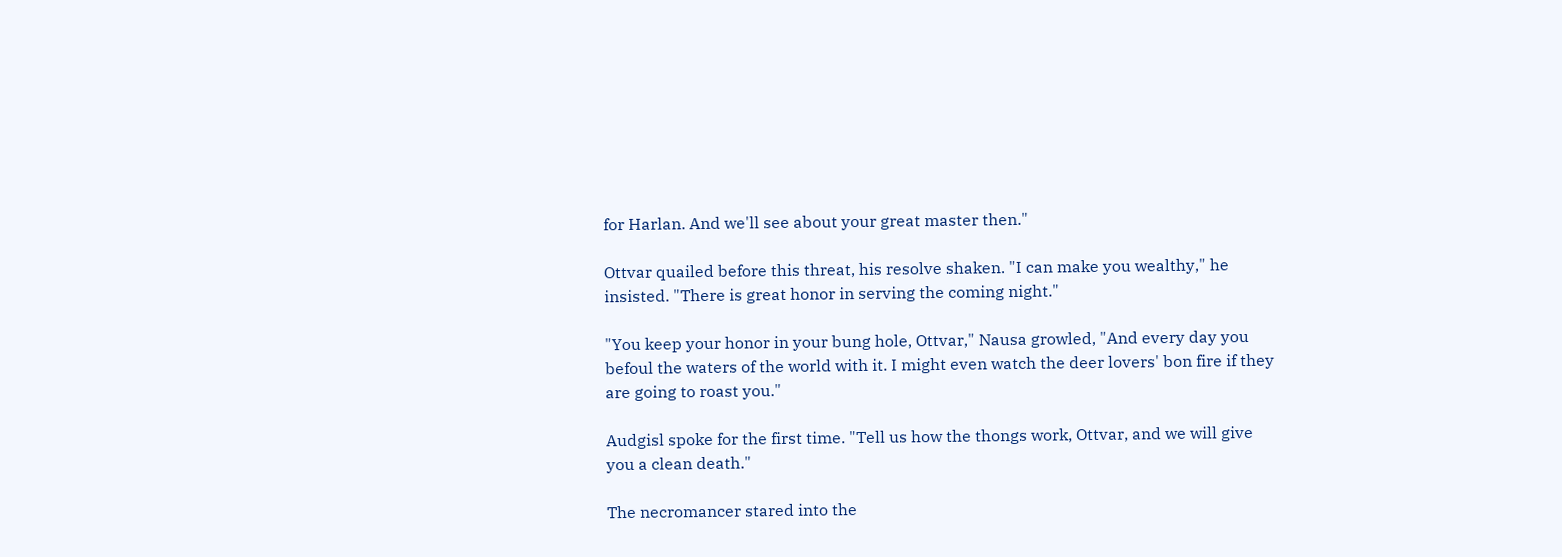for Harlan. And we'll see about your great master then."

Ottvar quailed before this threat, his resolve shaken. "I can make you wealthy," he insisted. "There is great honor in serving the coming night."

"You keep your honor in your bung hole, Ottvar," Nausa growled, "And every day you befoul the waters of the world with it. I might even watch the deer lovers' bon fire if they are going to roast you."

Audgisl spoke for the first time. "Tell us how the thongs work, Ottvar, and we will give you a clean death."

The necromancer stared into the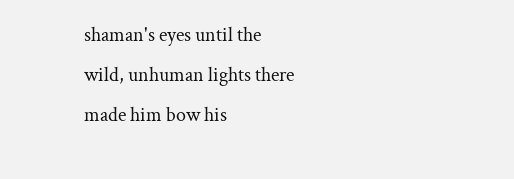shaman's eyes until the wild, unhuman lights there made him bow his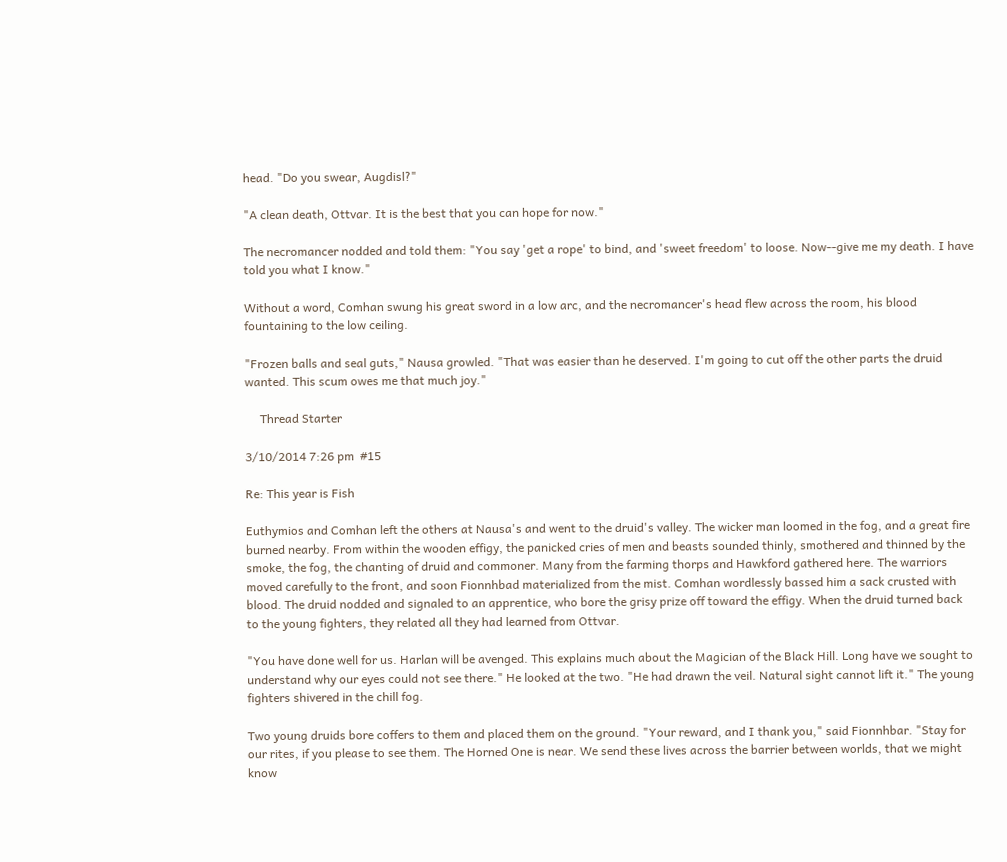head. "Do you swear, Augdisl?"

"A clean death, Ottvar. It is the best that you can hope for now."

The necromancer nodded and told them: "You say 'get a rope' to bind, and 'sweet freedom' to loose. Now--give me my death. I have told you what I know."

Without a word, Comhan swung his great sword in a low arc, and the necromancer's head flew across the room, his blood fountaining to the low ceiling.

"Frozen balls and seal guts," Nausa growled. "That was easier than he deserved. I'm going to cut off the other parts the druid wanted. This scum owes me that much joy."

     Thread Starter

3/10/2014 7:26 pm  #15

Re: This year is Fish

Euthymios and Comhan left the others at Nausa's and went to the druid's valley. The wicker man loomed in the fog, and a great fire burned nearby. From within the wooden effigy, the panicked cries of men and beasts sounded thinly, smothered and thinned by the smoke, the fog, the chanting of druid and commoner. Many from the farming thorps and Hawkford gathered here. The warriors moved carefully to the front, and soon Fionnhbad materialized from the mist. Comhan wordlessly bassed him a sack crusted with blood. The druid nodded and signaled to an apprentice, who bore the grisy prize off toward the effigy. When the druid turned back to the young fighters, they related all they had learned from Ottvar.

"You have done well for us. Harlan will be avenged. This explains much about the Magician of the Black Hill. Long have we sought to understand why our eyes could not see there." He looked at the two. "He had drawn the veil. Natural sight cannot lift it." The young fighters shivered in the chill fog.

Two young druids bore coffers to them and placed them on the ground. "Your reward, and I thank you," said Fionnhbar. "Stay for our rites, if you please to see them. The Horned One is near. We send these lives across the barrier between worlds, that we might know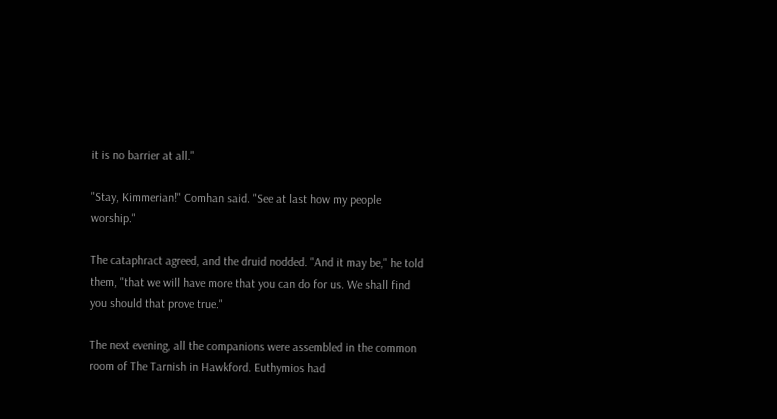it is no barrier at all."

"Stay, Kimmerian!" Comhan said. "See at last how my people worship."

The cataphract agreed, and the druid nodded. "And it may be," he told them, "that we will have more that you can do for us. We shall find you should that prove true."

The next evening, all the companions were assembled in the common room of The Tarnish in Hawkford. Euthymios had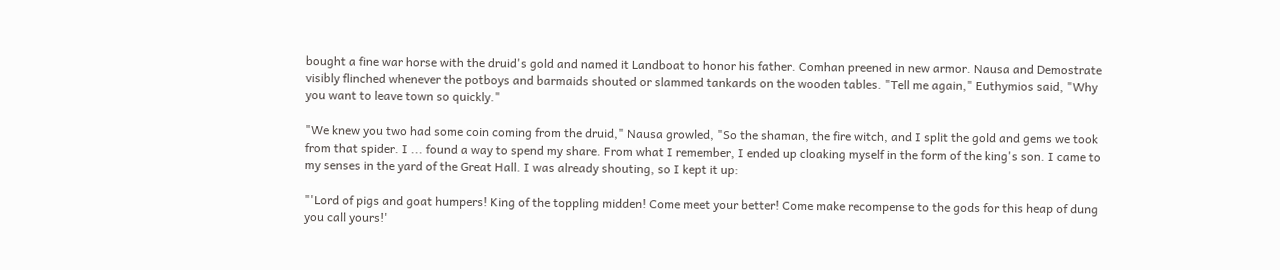bought a fine war horse with the druid's gold and named it Landboat to honor his father. Comhan preened in new armor. Nausa and Demostrate visibly flinched whenever the potboys and barmaids shouted or slammed tankards on the wooden tables. "Tell me again," Euthymios said, "Why you want to leave town so quickly."

"We knew you two had some coin coming from the druid," Nausa growled, "So the shaman, the fire witch, and I split the gold and gems we took from that spider. I ... found a way to spend my share. From what I remember, I ended up cloaking myself in the form of the king's son. I came to my senses in the yard of the Great Hall. I was already shouting, so I kept it up:

"'Lord of pigs and goat humpers! King of the toppling midden! Come meet your better! Come make recompense to the gods for this heap of dung you call yours!'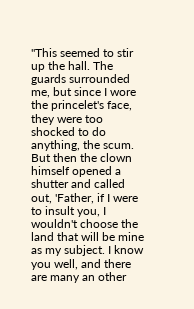"This seemed to stir up the hall. The guards surrounded me, but since I wore the princelet's face, they were too shocked to do anything, the scum. But then the clown himself opened a shutter and called out, 'Father, if I were to insult you, I wouldn't choose the land that will be mine as my subject. I know you well, and there are many an other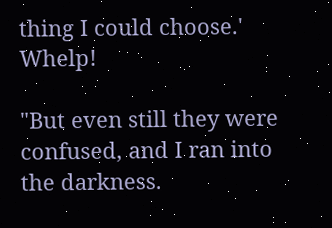thing I could choose.' Whelp!

"But even still they were confused, and I ran into the darkness.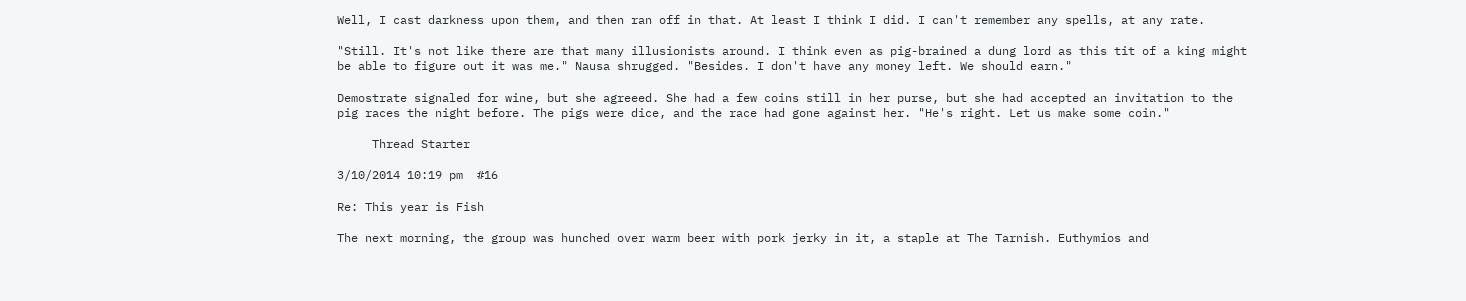Well, I cast darkness upon them, and then ran off in that. At least I think I did. I can't remember any spells, at any rate.

"Still. It's not like there are that many illusionists around. I think even as pig-brained a dung lord as this tit of a king might be able to figure out it was me." Nausa shrugged. "Besides. I don't have any money left. We should earn."

Demostrate signaled for wine, but she agreeed. She had a few coins still in her purse, but she had accepted an invitation to the pig races the night before. The pigs were dice, and the race had gone against her. "He's right. Let us make some coin."

     Thread Starter

3/10/2014 10:19 pm  #16

Re: This year is Fish

The next morning, the group was hunched over warm beer with pork jerky in it, a staple at The Tarnish. Euthymios and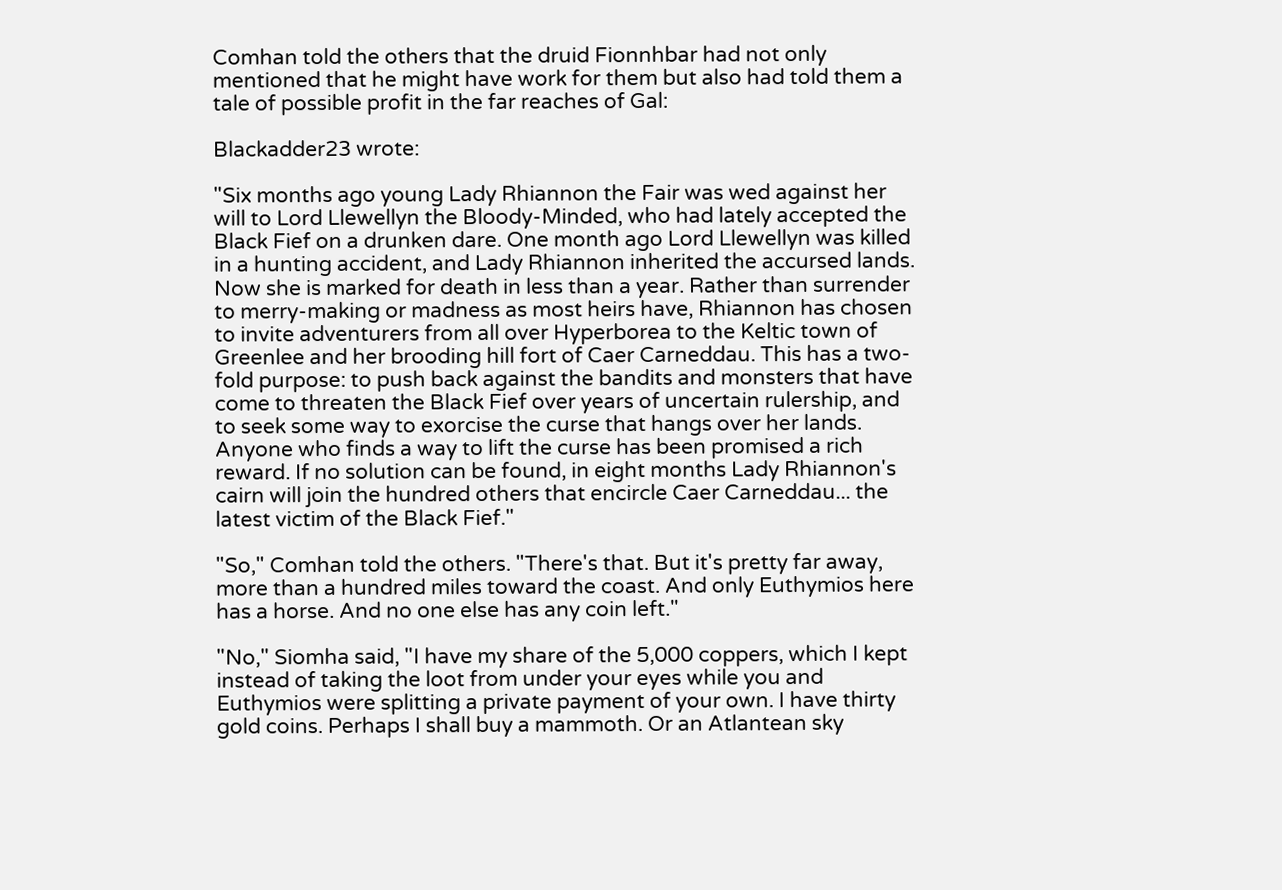Comhan told the others that the druid Fionnhbar had not only mentioned that he might have work for them but also had told them a tale of possible profit in the far reaches of Gal:

Blackadder23 wrote:

"Six months ago young Lady Rhiannon the Fair was wed against her will to Lord Llewellyn the Bloody-Minded, who had lately accepted the Black Fief on a drunken dare. One month ago Lord Llewellyn was killed in a hunting accident, and Lady Rhiannon inherited the accursed lands. Now she is marked for death in less than a year. Rather than surrender to merry-making or madness as most heirs have, Rhiannon has chosen to invite adventurers from all over Hyperborea to the Keltic town of Greenlee and her brooding hill fort of Caer Carneddau. This has a two-fold purpose: to push back against the bandits and monsters that have come to threaten the Black Fief over years of uncertain rulership, and to seek some way to exorcise the curse that hangs over her lands. Anyone who finds a way to lift the curse has been promised a rich reward. If no solution can be found, in eight months Lady Rhiannon's cairn will join the hundred others that encircle Caer Carneddau... the latest victim of the Black Fief."

"So," Comhan told the others. "There's that. But it's pretty far away, more than a hundred miles toward the coast. And only Euthymios here has a horse. And no one else has any coin left."

"No," Siomha said, "I have my share of the 5,000 coppers, which I kept instead of taking the loot from under your eyes while you and Euthymios were splitting a private payment of your own. I have thirty gold coins. Perhaps I shall buy a mammoth. Or an Atlantean sky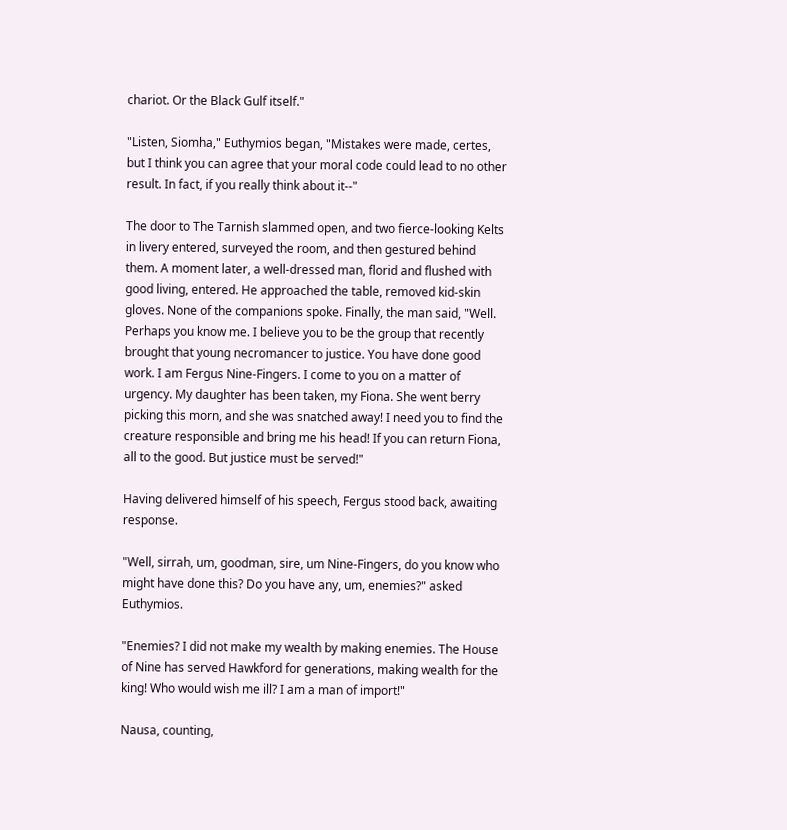chariot. Or the Black Gulf itself."

"Listen, Siomha," Euthymios began, "Mistakes were made, certes, but I think you can agree that your moral code could lead to no other result. In fact, if you really think about it--"

The door to The Tarnish slammed open, and two fierce-looking Kelts in livery entered, surveyed the room, and then gestured behind them. A moment later, a well-dressed man, florid and flushed with good living, entered. He approached the table, removed kid-skin gloves. None of the companions spoke. Finally, the man said, "Well. Perhaps you know me. I believe you to be the group that recently brought that young necromancer to justice. You have done good work. I am Fergus Nine-Fingers. I come to you on a matter of urgency. My daughter has been taken, my Fiona. She went berry picking this morn, and she was snatched away! I need you to find the creature responsible and bring me his head! If you can return Fiona, all to the good. But justice must be served!"

Having delivered himself of his speech, Fergus stood back, awaiting response.

"Well, sirrah, um, goodman, sire, um Nine-Fingers, do you know who might have done this? Do you have any, um, enemies?" asked Euthymios.

"Enemies? I did not make my wealth by making enemies. The House of Nine has served Hawkford for generations, making wealth for the king! Who would wish me ill? I am a man of import!"

Nausa, counting,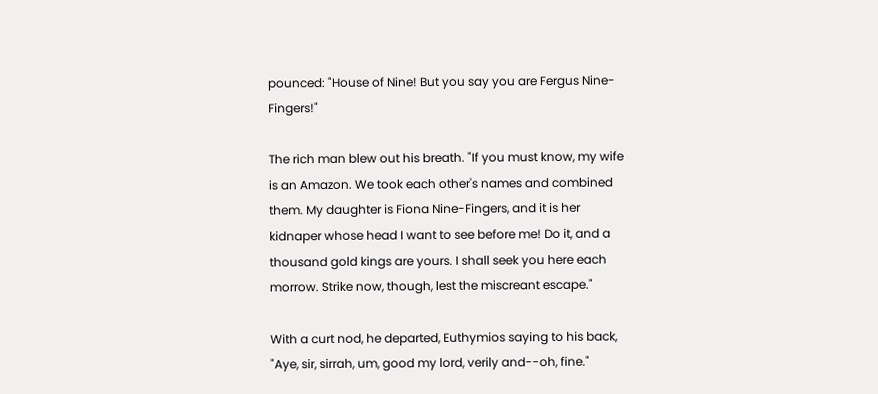pounced: "House of Nine! But you say you are Fergus Nine-Fingers!"

The rich man blew out his breath. "If you must know, my wife is an Amazon. We took each other's names and combined them. My daughter is Fiona Nine-Fingers, and it is her kidnaper whose head I want to see before me! Do it, and a thousand gold kings are yours. I shall seek you here each morrow. Strike now, though, lest the miscreant escape."

With a curt nod, he departed, Euthymios saying to his back, "Aye, sir, sirrah, um, good my lord, verily and--oh, fine."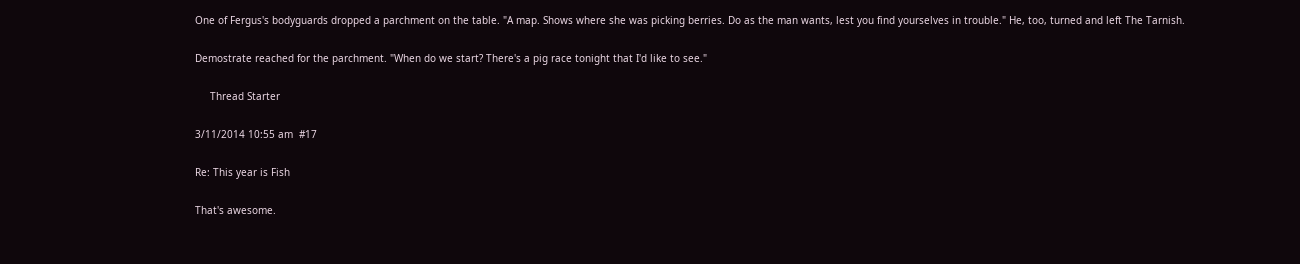One of Fergus's bodyguards dropped a parchment on the table. "A map. Shows where she was picking berries. Do as the man wants, lest you find yourselves in trouble." He, too, turned and left The Tarnish.

Demostrate reached for the parchment. "When do we start? There's a pig race tonight that I'd like to see."

     Thread Starter

3/11/2014 10:55 am  #17

Re: This year is Fish

That's awesome.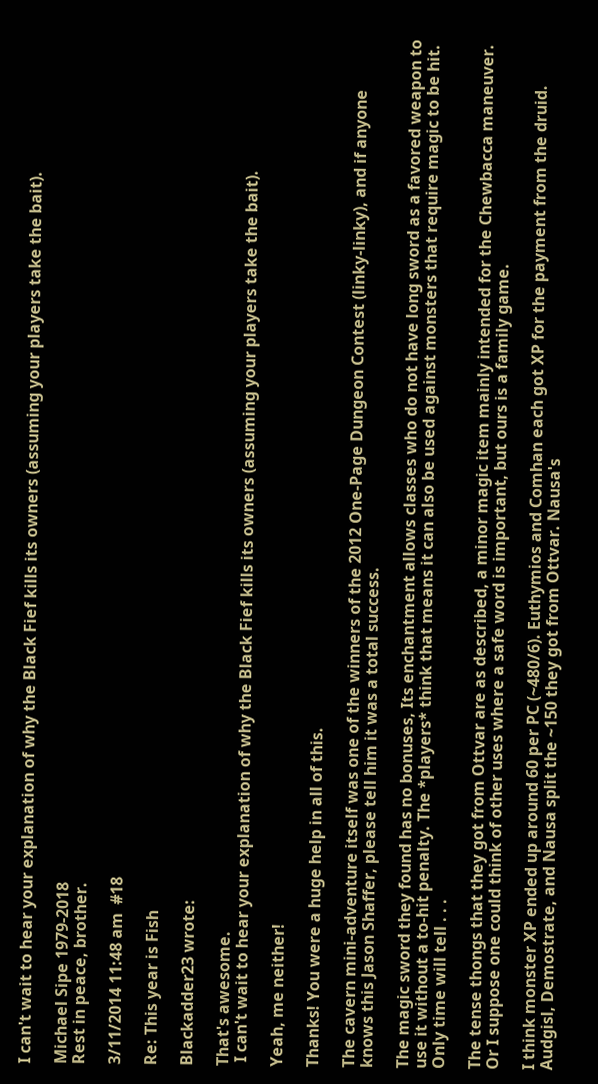I can't wait to hear your explanation of why the Black Fief kills its owners (assuming your players take the bait).

Michael Sipe 1979-2018
Rest in peace, brother.

3/11/2014 11:48 am  #18

Re: This year is Fish

Blackadder23 wrote:

That's awesome.
 I can't wait to hear your explanation of why the Black Fief kills its owners (assuming your players take the bait).

Yeah, me neither!

Thanks! You were a huge help in all of this.

The cavern mini-adventure itself was one of the winners of the 2012 One-Page Dungeon Contest (linky-linky), and if anyone knows this Jason Shaffer, please tell him it was a total success.

The magic sword they found has no bonuses, Its enchantment allows classes who do not have long sword as a favored weapon to use it without a to-hit penalty. The *players* think that means it can also be used against monsters that require magic to be hit. Only time will tell . . .

The tense thongs that they got from Ottvar are as described, a minor magic item mainly intended for the Chewbacca maneuver. Or I suppose one could think of other uses where a safe word is important, but ours is a family game.

I think monster XP ended up around 60 per PC (~480/6). Euthymios and Comhan each got XP for the payment from the druid. Audgisl, Demostrate, and Nausa split the ~150 they got from Ottvar. Nausa's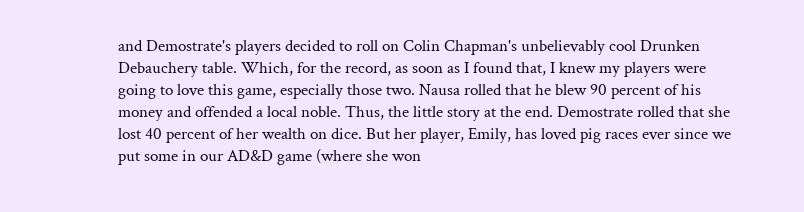and Demostrate's players decided to roll on Colin Chapman's unbelievably cool Drunken Debauchery table. Which, for the record, as soon as I found that, I knew my players were going to love this game, especially those two. Nausa rolled that he blew 90 percent of his money and offended a local noble. Thus, the little story at the end. Demostrate rolled that she lost 40 percent of her wealth on dice. But her player, Emily, has loved pig races ever since we put some in our AD&D game (where she won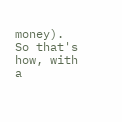money). So that's how, with a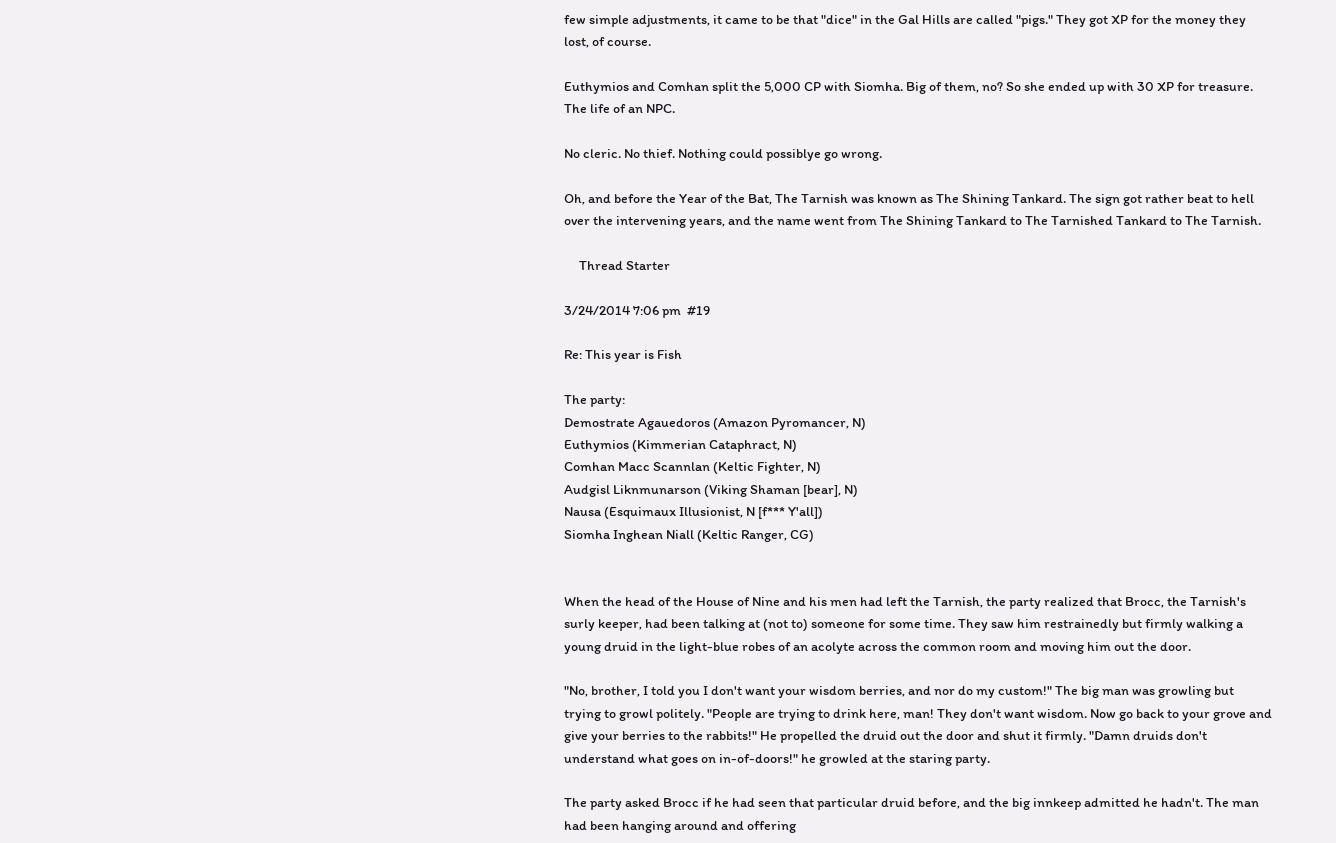few simple adjustments, it came to be that "dice" in the Gal Hills are called "pigs." They got XP for the money they lost, of course.

Euthymios and Comhan split the 5,000 CP with Siomha. Big of them, no? So she ended up with 30 XP for treasure. The life of an NPC.

No cleric. No thief. Nothing could possiblye go wrong.

Oh, and before the Year of the Bat, The Tarnish was known as The Shining Tankard. The sign got rather beat to hell over the intervening years, and the name went from The Shining Tankard to The Tarnished Tankard to The Tarnish.

     Thread Starter

3/24/2014 7:06 pm  #19

Re: This year is Fish

The party:
Demostrate Agauedoros (Amazon Pyromancer, N)
Euthymios (Kimmerian Cataphract, N)
Comhan Macc Scannlan (Keltic Fighter, N)
Audgisl Liknmunarson (Viking Shaman [bear], N)
Nausa (Esquimaux Illusionist, N [f*** Y'all])
Siomha Inghean Niall (Keltic Ranger, CG)


When the head of the House of Nine and his men had left the Tarnish, the party realized that Brocc, the Tarnish's surly keeper, had been talking at (not to) someone for some time. They saw him restrainedly but firmly walking a young druid in the light-blue robes of an acolyte across the common room and moving him out the door.

"No, brother, I told you I don't want your wisdom berries, and nor do my custom!" The big man was growling but trying to growl politely. "People are trying to drink here, man! They don't want wisdom. Now go back to your grove and give your berries to the rabbits!" He propelled the druid out the door and shut it firmly. "Damn druids don't understand what goes on in-of-doors!" he growled at the staring party.

The party asked Brocc if he had seen that particular druid before, and the big innkeep admitted he hadn't. The man had been hanging around and offering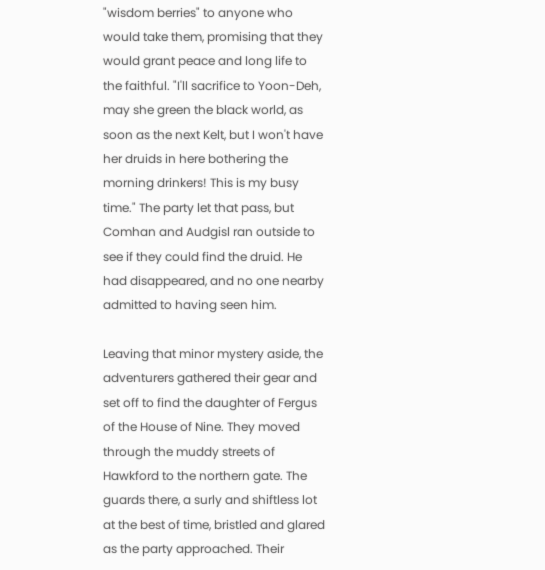"wisdom berries" to anyone who would take them, promising that they would grant peace and long life to the faithful. "I'll sacrifice to Yoon-Deh, may she green the black world, as soon as the next Kelt, but I won't have her druids in here bothering the morning drinkers! This is my busy time." The party let that pass, but Comhan and Audgisl ran outside to see if they could find the druid. He had disappeared, and no one nearby admitted to having seen him.

Leaving that minor mystery aside, the adventurers gathered their gear and set off to find the daughter of Fergus of the House of Nine. They moved through the muddy streets of Hawkford to the northern gate. The guards there, a surly and shiftless lot at the best of time, bristled and glared as the party approached. Their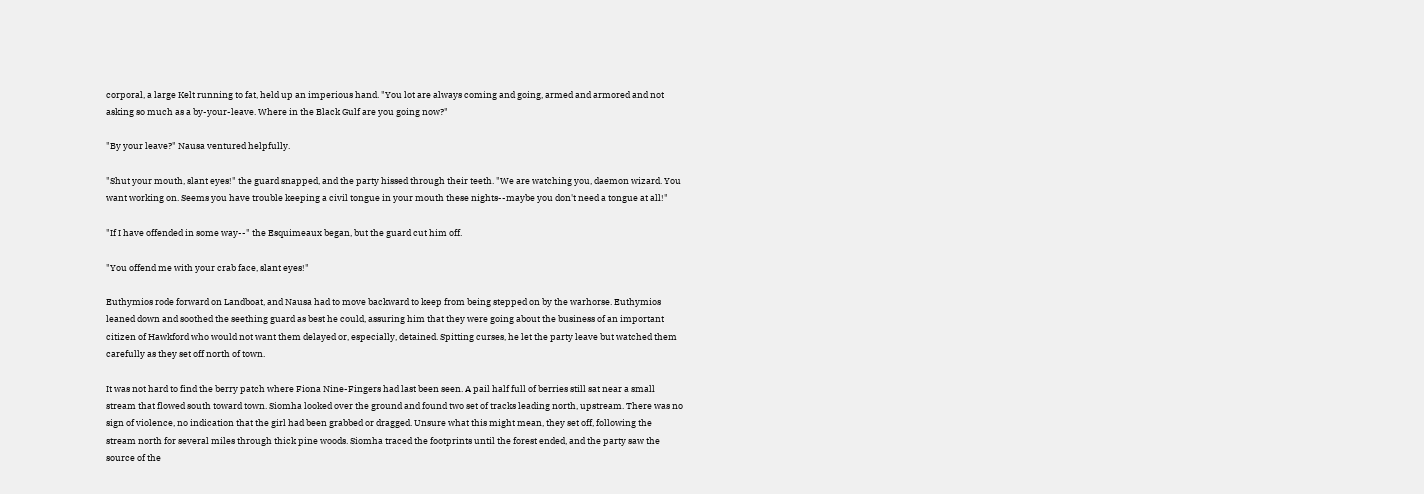corporal, a large Kelt running to fat, held up an imperious hand. "You lot are always coming and going, armed and armored and not asking so much as a by-your-leave. Where in the Black Gulf are you going now?"

"By your leave?" Nausa ventured helpfully.

"Shut your mouth, slant eyes!" the guard snapped, and the party hissed through their teeth. "We are watching you, daemon wizard. You want working on. Seems you have trouble keeping a civil tongue in your mouth these nights--maybe you don't need a tongue at all!"

"If I have offended in some way--" the Esquimeaux began, but the guard cut him off.

"You offend me with your crab face, slant eyes!"

Euthymios rode forward on Landboat, and Nausa had to move backward to keep from being stepped on by the warhorse. Euthymios leaned down and soothed the seething guard as best he could, assuring him that they were going about the business of an important citizen of Hawkford who would not want them delayed or, especially, detained. Spitting curses, he let the party leave but watched them carefully as they set off north of town.

It was not hard to find the berry patch where Fiona Nine-Fingers had last been seen. A pail half full of berries still sat near a small stream that flowed south toward town. Siomha looked over the ground and found two set of tracks leading north, upstream. There was no sign of violence, no indication that the girl had been grabbed or dragged. Unsure what this might mean, they set off, following the stream north for several miles through thick pine woods. Siomha traced the footprints until the forest ended, and the party saw the source of the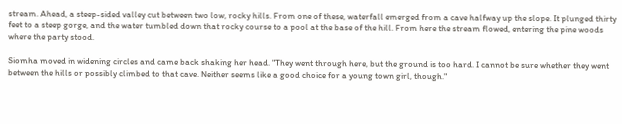stream. Ahead, a steep-sided valley cut between two low, rocky hills. From one of these, waterfall emerged from a cave halfway up the slope. It plunged thirty feet to a steep gorge, and the water tumbled down that rocky course to a pool at the base of the hill. From here the stream flowed, entering the pine woods where the party stood.

Siomha moved in widening circles and came back shaking her head. "They went through here, but the ground is too hard. I cannot be sure whether they went between the hills or possibly climbed to that cave. Neither seems like a good choice for a young town girl, though."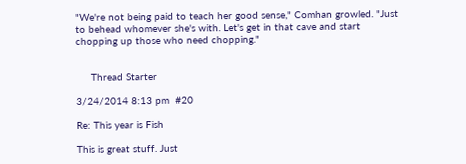"We're not being paid to teach her good sense," Comhan growled. "Just to behead whomever she's with. Let's get in that cave and start chopping up those who need chopping."


     Thread Starter

3/24/2014 8:13 pm  #20

Re: This year is Fish

This is great stuff. Just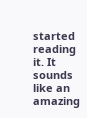started reading it. It sounds like an amazing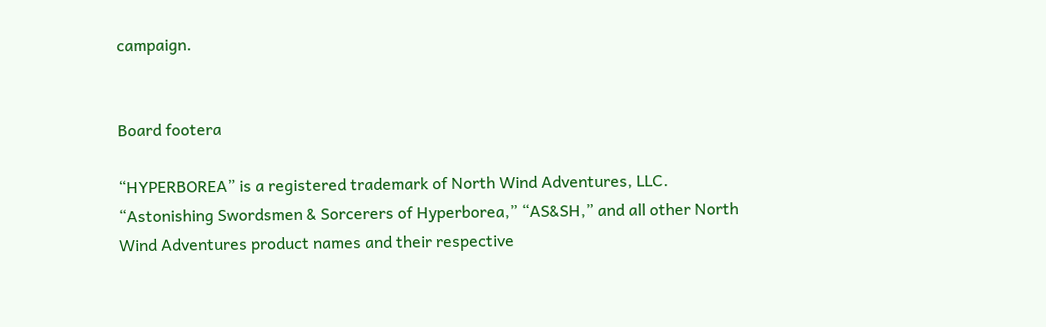campaign.


Board footera

“HYPERBOREA” is a registered trademark of North Wind Adventures, LLC. “Astonishing Swordsmen & Sorcerers of Hyperborea,” “AS&SH,” and all other North Wind Adventures product names and their respective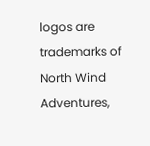logos are trademarks of North Wind Adventures,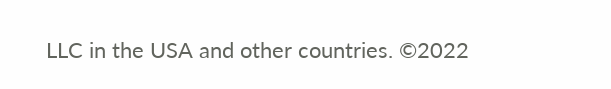LLC in the USA and other countries. ©2022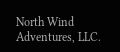North Wind Adventures, LLC.